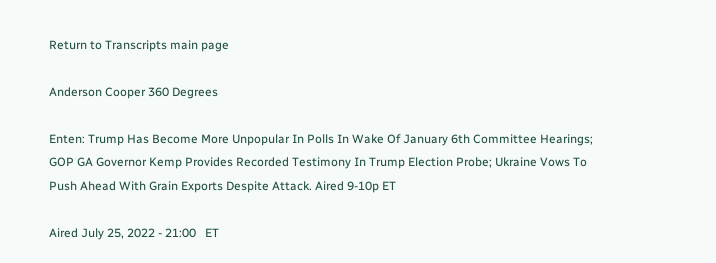Return to Transcripts main page

Anderson Cooper 360 Degrees

Enten: Trump Has Become More Unpopular In Polls In Wake Of January 6th Committee Hearings; GOP GA Governor Kemp Provides Recorded Testimony In Trump Election Probe; Ukraine Vows To Push Ahead With Grain Exports Despite Attack. Aired 9-10p ET

Aired July 25, 2022 - 21:00   ET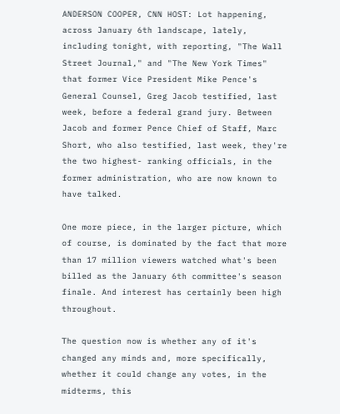ANDERSON COOPER, CNN HOST: Lot happening, across January 6th landscape, lately, including tonight, with reporting, "The Wall Street Journal," and "The New York Times" that former Vice President Mike Pence's General Counsel, Greg Jacob testified, last week, before a federal grand jury. Between Jacob and former Pence Chief of Staff, Marc Short, who also testified, last week, they're the two highest- ranking officials, in the former administration, who are now known to have talked.

One more piece, in the larger picture, which of course, is dominated by the fact that more than 17 million viewers watched what's been billed as the January 6th committee's season finale. And interest has certainly been high throughout.

The question now is whether any of it's changed any minds and, more specifically, whether it could change any votes, in the midterms, this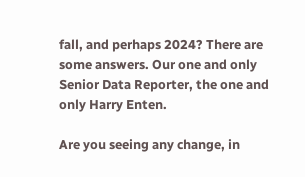fall, and perhaps 2024? There are some answers. Our one and only Senior Data Reporter, the one and only Harry Enten.

Are you seeing any change, in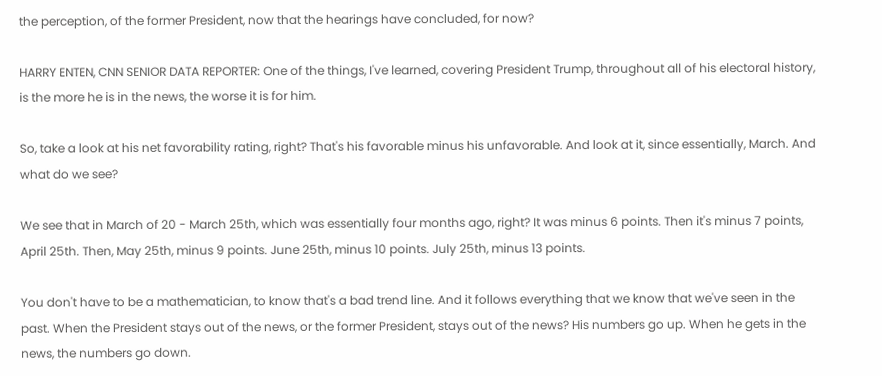the perception, of the former President, now that the hearings have concluded, for now?

HARRY ENTEN, CNN SENIOR DATA REPORTER: One of the things, I've learned, covering President Trump, throughout all of his electoral history, is the more he is in the news, the worse it is for him.

So, take a look at his net favorability rating, right? That's his favorable minus his unfavorable. And look at it, since essentially, March. And what do we see?

We see that in March of 20 - March 25th, which was essentially four months ago, right? It was minus 6 points. Then it's minus 7 points, April 25th. Then, May 25th, minus 9 points. June 25th, minus 10 points. July 25th, minus 13 points.

You don't have to be a mathematician, to know that's a bad trend line. And it follows everything that we know that we've seen in the past. When the President stays out of the news, or the former President, stays out of the news? His numbers go up. When he gets in the news, the numbers go down.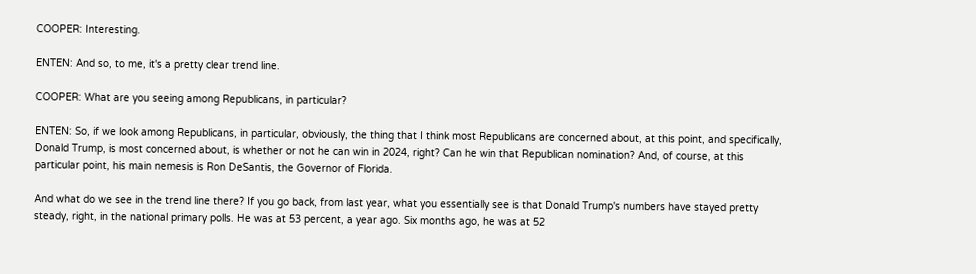COOPER: Interesting.

ENTEN: And so, to me, it's a pretty clear trend line.

COOPER: What are you seeing among Republicans, in particular?

ENTEN: So, if we look among Republicans, in particular, obviously, the thing that I think most Republicans are concerned about, at this point, and specifically, Donald Trump, is most concerned about, is whether or not he can win in 2024, right? Can he win that Republican nomination? And, of course, at this particular point, his main nemesis is Ron DeSantis, the Governor of Florida.

And what do we see in the trend line there? If you go back, from last year, what you essentially see is that Donald Trump's numbers have stayed pretty steady, right, in the national primary polls. He was at 53 percent, a year ago. Six months ago, he was at 52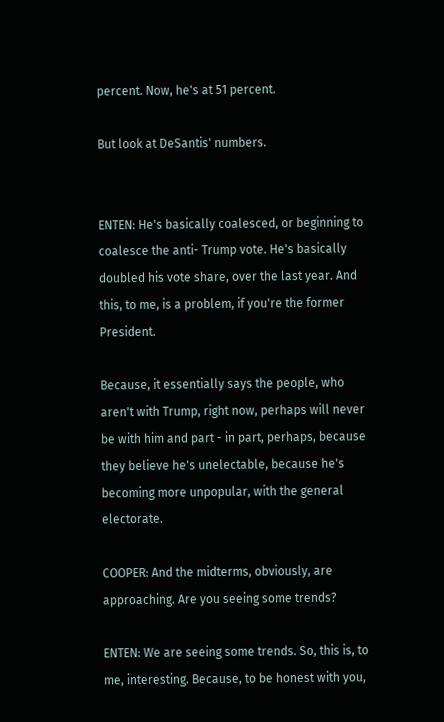percent. Now, he's at 51 percent.

But look at DeSantis' numbers.


ENTEN: He's basically coalesced, or beginning to coalesce the anti- Trump vote. He's basically doubled his vote share, over the last year. And this, to me, is a problem, if you're the former President.

Because, it essentially says the people, who aren't with Trump, right now, perhaps will never be with him and part - in part, perhaps, because they believe he's unelectable, because he's becoming more unpopular, with the general electorate.

COOPER: And the midterms, obviously, are approaching. Are you seeing some trends?

ENTEN: We are seeing some trends. So, this is, to me, interesting. Because, to be honest with you,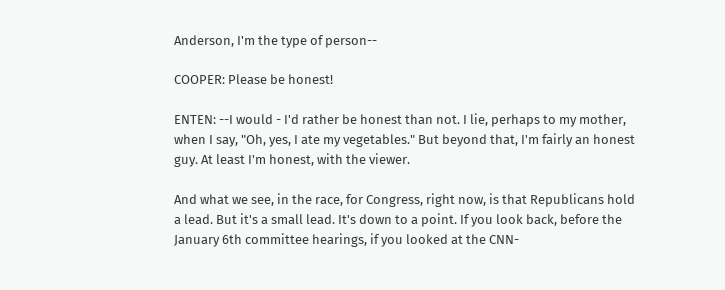Anderson, I'm the type of person--

COOPER: Please be honest!

ENTEN: --I would - I'd rather be honest than not. I lie, perhaps to my mother, when I say, "Oh, yes, I ate my vegetables." But beyond that, I'm fairly an honest guy. At least I'm honest, with the viewer.

And what we see, in the race, for Congress, right now, is that Republicans hold a lead. But it's a small lead. It's down to a point. If you look back, before the January 6th committee hearings, if you looked at the CNN-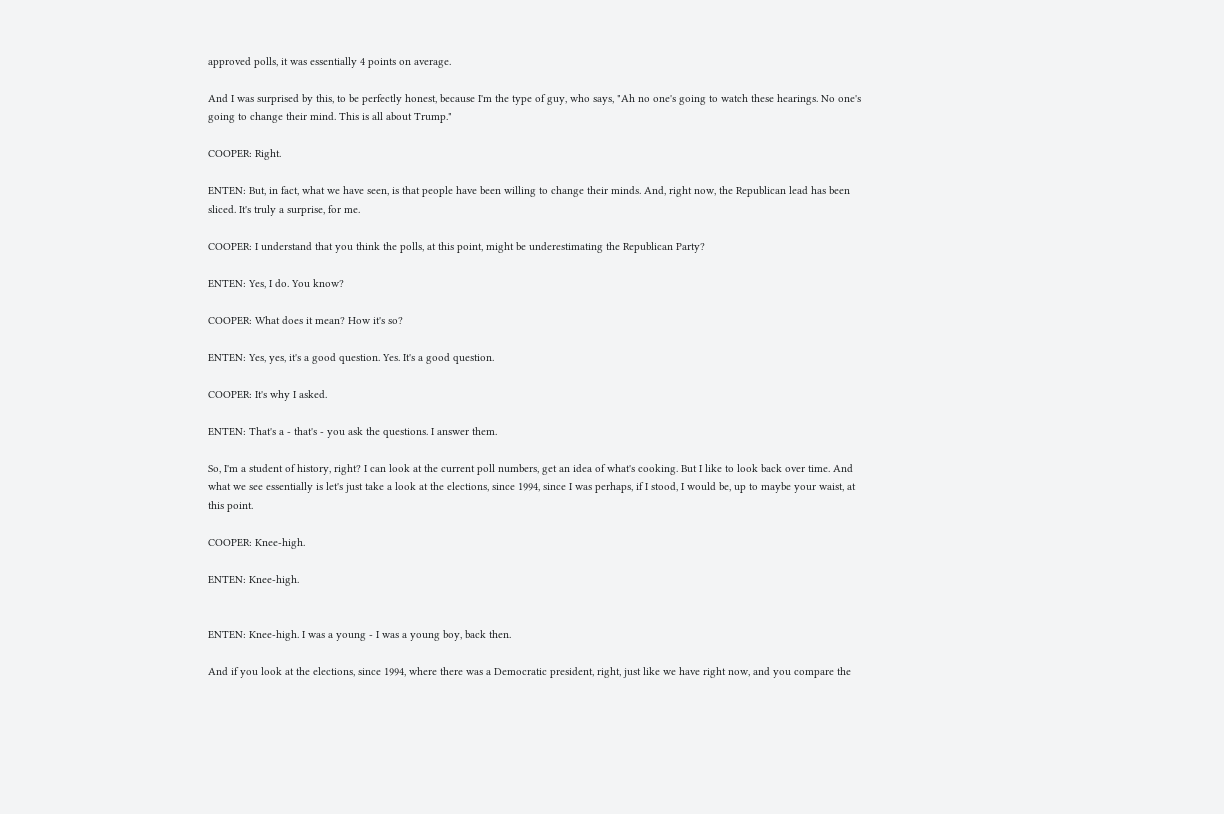approved polls, it was essentially 4 points on average.

And I was surprised by this, to be perfectly honest, because I'm the type of guy, who says, "Ah no one's going to watch these hearings. No one's going to change their mind. This is all about Trump."

COOPER: Right.

ENTEN: But, in fact, what we have seen, is that people have been willing to change their minds. And, right now, the Republican lead has been sliced. It's truly a surprise, for me.

COOPER: I understand that you think the polls, at this point, might be underestimating the Republican Party?

ENTEN: Yes, I do. You know?

COOPER: What does it mean? How it's so?

ENTEN: Yes, yes, it's a good question. Yes. It's a good question.

COOPER: It's why I asked.

ENTEN: That's a - that's - you ask the questions. I answer them.

So, I'm a student of history, right? I can look at the current poll numbers, get an idea of what's cooking. But I like to look back over time. And what we see essentially is let's just take a look at the elections, since 1994, since I was perhaps, if I stood, I would be, up to maybe your waist, at this point.

COOPER: Knee-high.

ENTEN: Knee-high.


ENTEN: Knee-high. I was a young - I was a young boy, back then.

And if you look at the elections, since 1994, where there was a Democratic president, right, just like we have right now, and you compare the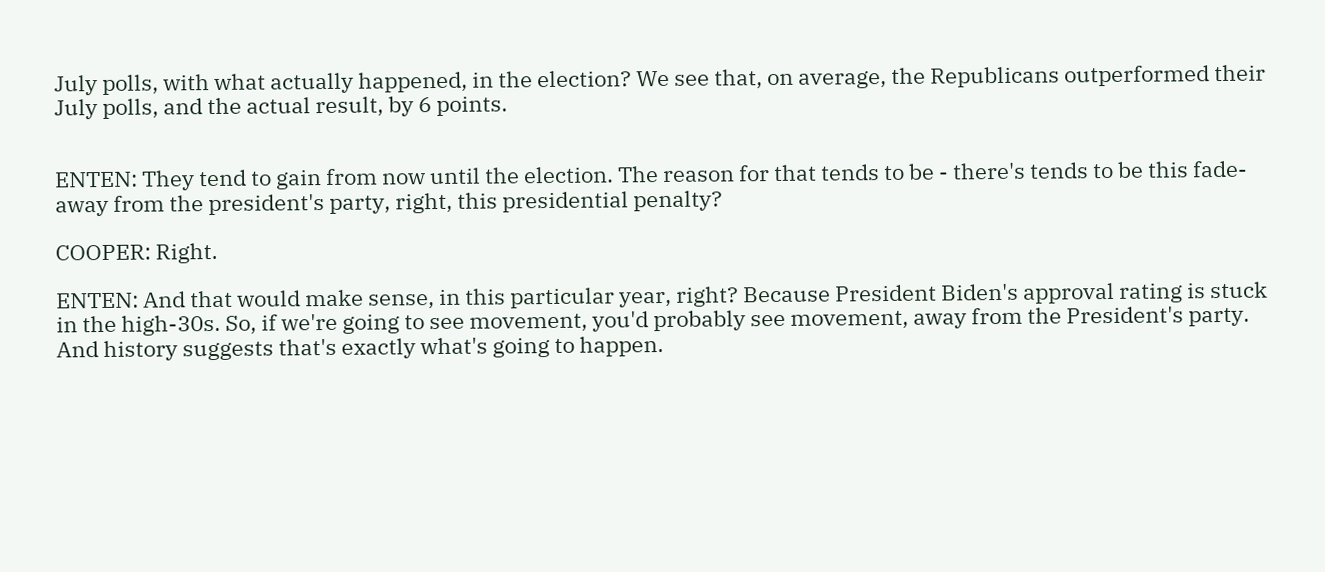July polls, with what actually happened, in the election? We see that, on average, the Republicans outperformed their July polls, and the actual result, by 6 points.


ENTEN: They tend to gain from now until the election. The reason for that tends to be - there's tends to be this fade-away from the president's party, right, this presidential penalty?

COOPER: Right.

ENTEN: And that would make sense, in this particular year, right? Because President Biden's approval rating is stuck in the high-30s. So, if we're going to see movement, you'd probably see movement, away from the President's party. And history suggests that's exactly what's going to happen.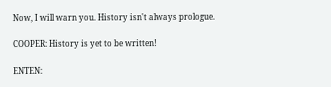Now, I will warn you. History isn't always prologue.

COOPER: History is yet to be written!

ENTEN: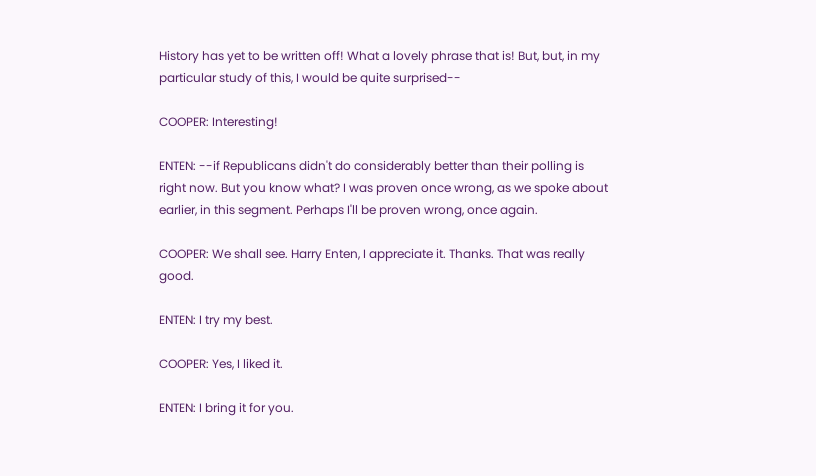History has yet to be written off! What a lovely phrase that is! But, but, in my particular study of this, I would be quite surprised--

COOPER: Interesting!

ENTEN: --if Republicans didn't do considerably better than their polling is right now. But you know what? I was proven once wrong, as we spoke about earlier, in this segment. Perhaps I'll be proven wrong, once again.

COOPER: We shall see. Harry Enten, I appreciate it. Thanks. That was really good.

ENTEN: I try my best.

COOPER: Yes, I liked it.

ENTEN: I bring it for you.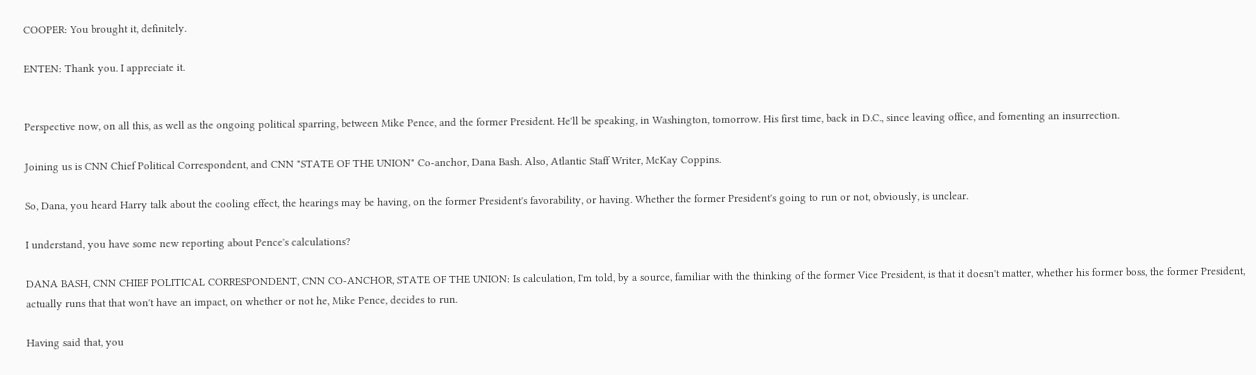COOPER: You brought it, definitely.

ENTEN: Thank you. I appreciate it.


Perspective now, on all this, as well as the ongoing political sparring, between Mike Pence, and the former President. He'll be speaking, in Washington, tomorrow. His first time, back in D.C., since leaving office, and fomenting an insurrection.

Joining us is CNN Chief Political Correspondent, and CNN "STATE OF THE UNION" Co-anchor, Dana Bash. Also, Atlantic Staff Writer, McKay Coppins.

So, Dana, you heard Harry talk about the cooling effect, the hearings may be having, on the former President's favorability, or having. Whether the former President's going to run or not, obviously, is unclear.

I understand, you have some new reporting about Pence's calculations?

DANA BASH, CNN CHIEF POLITICAL CORRESPONDENT, CNN CO-ANCHOR, STATE OF THE UNION: Is calculation, I'm told, by a source, familiar with the thinking of the former Vice President, is that it doesn't matter, whether his former boss, the former President, actually runs that that won't have an impact, on whether or not he, Mike Pence, decides to run.

Having said that, you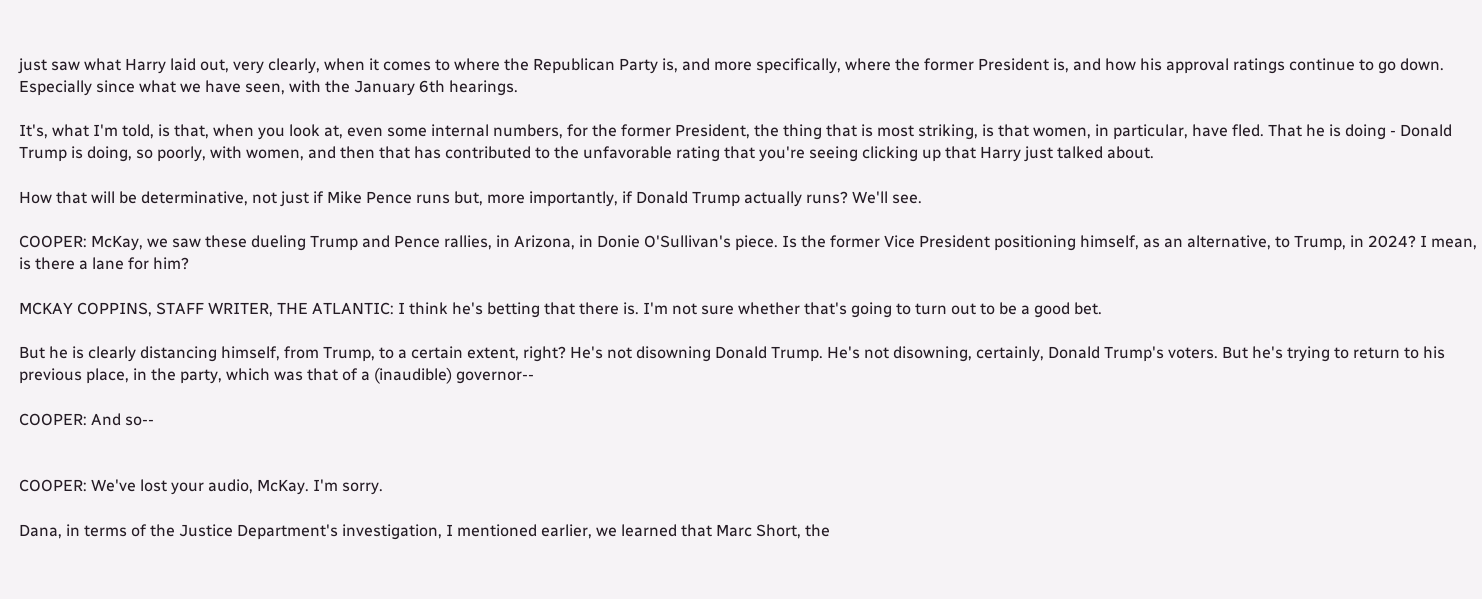just saw what Harry laid out, very clearly, when it comes to where the Republican Party is, and more specifically, where the former President is, and how his approval ratings continue to go down. Especially since what we have seen, with the January 6th hearings.

It's, what I'm told, is that, when you look at, even some internal numbers, for the former President, the thing that is most striking, is that women, in particular, have fled. That he is doing - Donald Trump is doing, so poorly, with women, and then that has contributed to the unfavorable rating that you're seeing clicking up that Harry just talked about.

How that will be determinative, not just if Mike Pence runs but, more importantly, if Donald Trump actually runs? We'll see.

COOPER: McKay, we saw these dueling Trump and Pence rallies, in Arizona, in Donie O'Sullivan's piece. Is the former Vice President positioning himself, as an alternative, to Trump, in 2024? I mean, is there a lane for him?

MCKAY COPPINS, STAFF WRITER, THE ATLANTIC: I think he's betting that there is. I'm not sure whether that's going to turn out to be a good bet.

But he is clearly distancing himself, from Trump, to a certain extent, right? He's not disowning Donald Trump. He's not disowning, certainly, Donald Trump's voters. But he's trying to return to his previous place, in the party, which was that of a (inaudible) governor--

COOPER: And so--


COOPER: We've lost your audio, McKay. I'm sorry.

Dana, in terms of the Justice Department's investigation, I mentioned earlier, we learned that Marc Short, the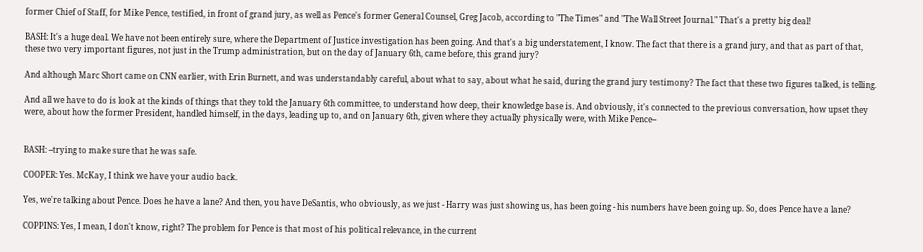former Chief of Staff, for Mike Pence, testified, in front of grand jury, as well as Pence's former General Counsel, Greg Jacob, according to "The Times" and "The Wall Street Journal." That's a pretty big deal!

BASH: It's a huge deal. We have not been entirely sure, where the Department of Justice investigation has been going. And that's a big understatement, I know. The fact that there is a grand jury, and that as part of that, these two very important figures, not just in the Trump administration, but on the day of January 6th, came before, this grand jury?

And although Marc Short came on CNN earlier, with Erin Burnett, and was understandably careful, about what to say, about what he said, during the grand jury testimony? The fact that these two figures talked, is telling.

And all we have to do is look at the kinds of things that they told the January 6th committee, to understand how deep, their knowledge base is. And obviously, it's connected to the previous conversation, how upset they were, about how the former President, handled himself, in the days, leading up to, and on January 6th, given where they actually physically were, with Mike Pence--


BASH: --trying to make sure that he was safe.

COOPER: Yes. McKay, I think we have your audio back.

Yes, we're talking about Pence. Does he have a lane? And then, you have DeSantis, who obviously, as we just - Harry was just showing us, has been going - his numbers have been going up. So, does Pence have a lane?

COPPINS: Yes, I mean, I don't know, right? The problem for Pence is that most of his political relevance, in the current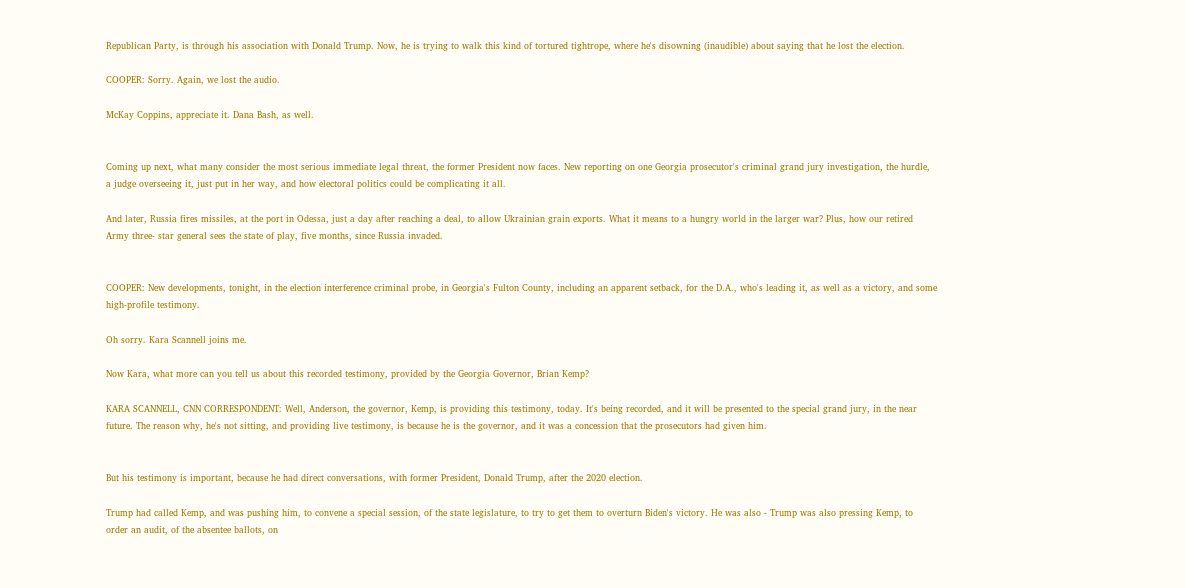Republican Party, is through his association with Donald Trump. Now, he is trying to walk this kind of tortured tightrope, where he's disowning (inaudible) about saying that he lost the election.

COOPER: Sorry. Again, we lost the audio.

McKay Coppins, appreciate it. Dana Bash, as well.


Coming up next, what many consider the most serious immediate legal threat, the former President now faces. New reporting on one Georgia prosecutor's criminal grand jury investigation, the hurdle, a judge overseeing it, just put in her way, and how electoral politics could be complicating it all.

And later, Russia fires missiles, at the port in Odessa, just a day after reaching a deal, to allow Ukrainian grain exports. What it means to a hungry world in the larger war? Plus, how our retired Army three- star general sees the state of play, five months, since Russia invaded.


COOPER: New developments, tonight, in the election interference criminal probe, in Georgia's Fulton County, including an apparent setback, for the D.A., who's leading it, as well as a victory, and some high-profile testimony.

Oh sorry. Kara Scannell joins me.

Now Kara, what more can you tell us about this recorded testimony, provided by the Georgia Governor, Brian Kemp?

KARA SCANNELL, CNN CORRESPONDENT: Well, Anderson, the governor, Kemp, is providing this testimony, today. It's being recorded, and it will be presented to the special grand jury, in the near future. The reason why, he's not sitting, and providing live testimony, is because he is the governor, and it was a concession that the prosecutors had given him.


But his testimony is important, because he had direct conversations, with former President, Donald Trump, after the 2020 election.

Trump had called Kemp, and was pushing him, to convene a special session, of the state legislature, to try to get them to overturn Biden's victory. He was also - Trump was also pressing Kemp, to order an audit, of the absentee ballots, on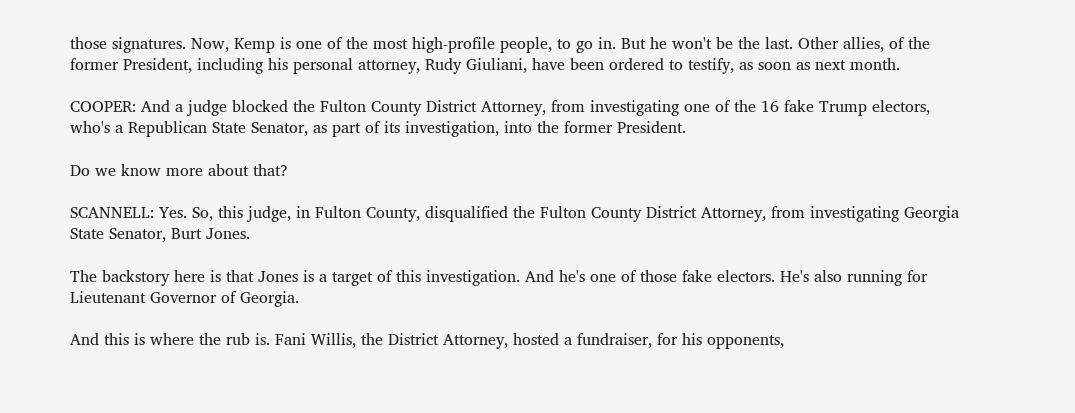those signatures. Now, Kemp is one of the most high-profile people, to go in. But he won't be the last. Other allies, of the former President, including his personal attorney, Rudy Giuliani, have been ordered to testify, as soon as next month.

COOPER: And a judge blocked the Fulton County District Attorney, from investigating one of the 16 fake Trump electors, who's a Republican State Senator, as part of its investigation, into the former President.

Do we know more about that?

SCANNELL: Yes. So, this judge, in Fulton County, disqualified the Fulton County District Attorney, from investigating Georgia State Senator, Burt Jones.

The backstory here is that Jones is a target of this investigation. And he's one of those fake electors. He's also running for Lieutenant Governor of Georgia.

And this is where the rub is. Fani Willis, the District Attorney, hosted a fundraiser, for his opponents,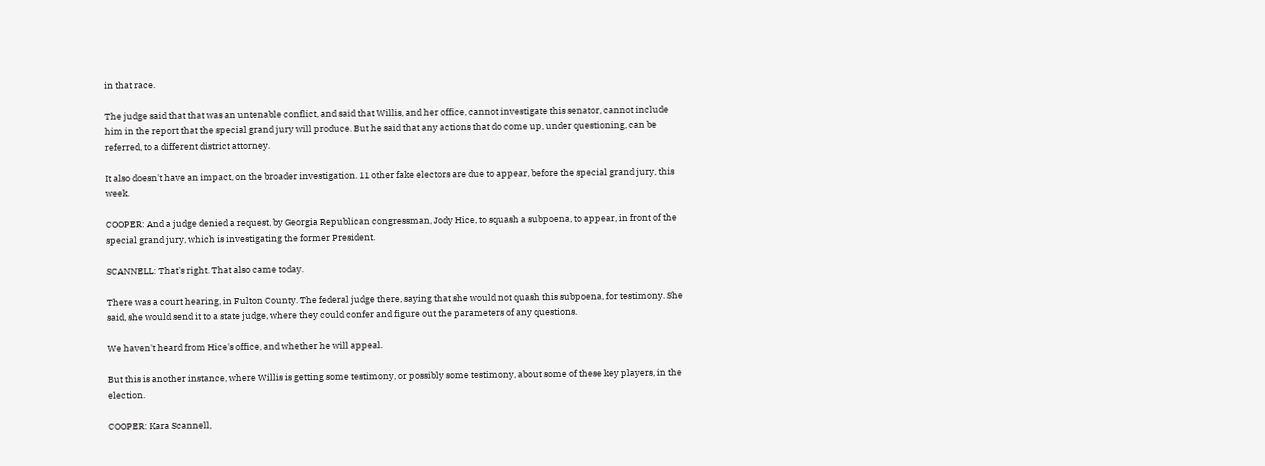in that race.

The judge said that that was an untenable conflict, and said that Willis, and her office, cannot investigate this senator, cannot include him in the report that the special grand jury will produce. But he said that any actions that do come up, under questioning, can be referred, to a different district attorney.

It also doesn't have an impact, on the broader investigation. 11 other fake electors are due to appear, before the special grand jury, this week.

COOPER: And a judge denied a request, by Georgia Republican congressman, Jody Hice, to squash a subpoena, to appear, in front of the special grand jury, which is investigating the former President.

SCANNELL: That's right. That also came today.

There was a court hearing, in Fulton County. The federal judge there, saying that she would not quash this subpoena, for testimony. She said, she would send it to a state judge, where they could confer and figure out the parameters of any questions.

We haven't heard from Hice's office, and whether he will appeal.

But this is another instance, where Willis is getting some testimony, or possibly some testimony, about some of these key players, in the election.

COOPER: Kara Scannell,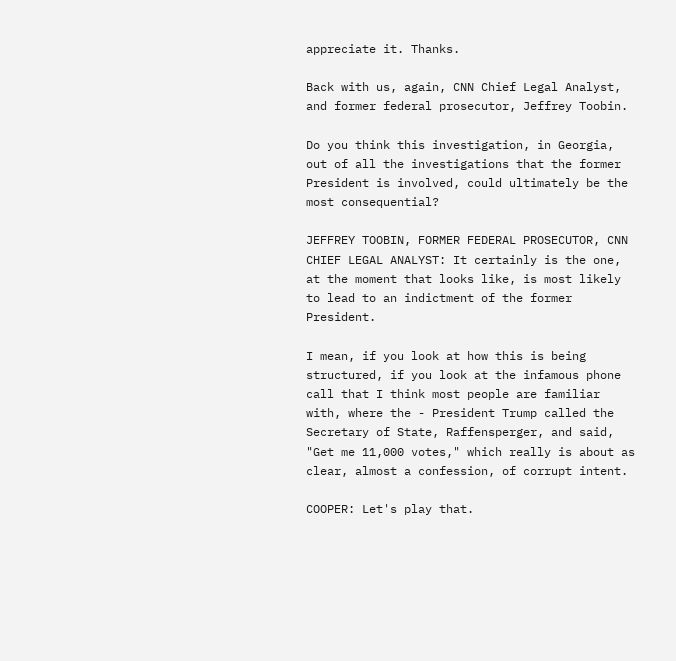appreciate it. Thanks.

Back with us, again, CNN Chief Legal Analyst, and former federal prosecutor, Jeffrey Toobin.

Do you think this investigation, in Georgia, out of all the investigations that the former President is involved, could ultimately be the most consequential?

JEFFREY TOOBIN, FORMER FEDERAL PROSECUTOR, CNN CHIEF LEGAL ANALYST: It certainly is the one, at the moment that looks like, is most likely to lead to an indictment of the former President.

I mean, if you look at how this is being structured, if you look at the infamous phone call that I think most people are familiar with, where the - President Trump called the Secretary of State, Raffensperger, and said, "Get me 11,000 votes," which really is about as clear, almost a confession, of corrupt intent.

COOPER: Let's play that.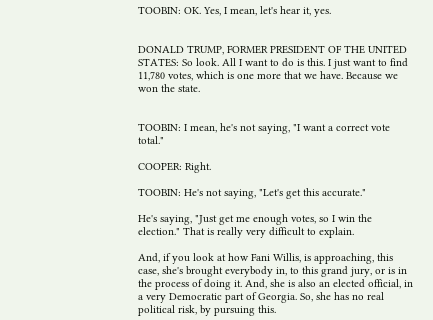TOOBIN: OK. Yes, I mean, let's hear it, yes.


DONALD TRUMP, FORMER PRESIDENT OF THE UNITED STATES: So look. All I want to do is this. I just want to find 11,780 votes, which is one more that we have. Because we won the state.


TOOBIN: I mean, he's not saying, "I want a correct vote total."

COOPER: Right.

TOOBIN: He's not saying, "Let's get this accurate."

He's saying, "Just get me enough votes, so I win the election." That is really very difficult to explain.

And, if you look at how Fani Willis, is approaching, this case, she's brought everybody in, to this grand jury, or is in the process of doing it. And, she is also an elected official, in a very Democratic part of Georgia. So, she has no real political risk, by pursuing this.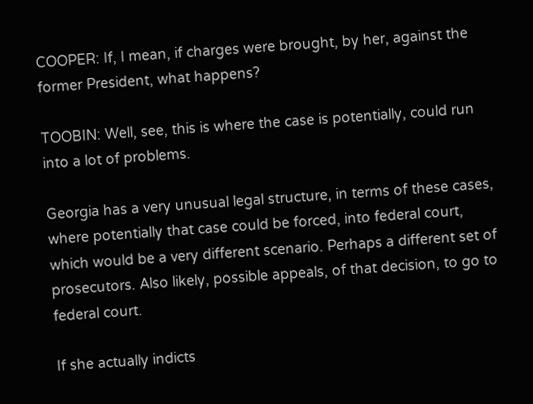COOPER: If, I mean, if charges were brought, by her, against the former President, what happens?

TOOBIN: Well, see, this is where the case is potentially, could run into a lot of problems.

Georgia has a very unusual legal structure, in terms of these cases, where potentially that case could be forced, into federal court, which would be a very different scenario. Perhaps a different set of prosecutors. Also likely, possible appeals, of that decision, to go to federal court.

If she actually indicts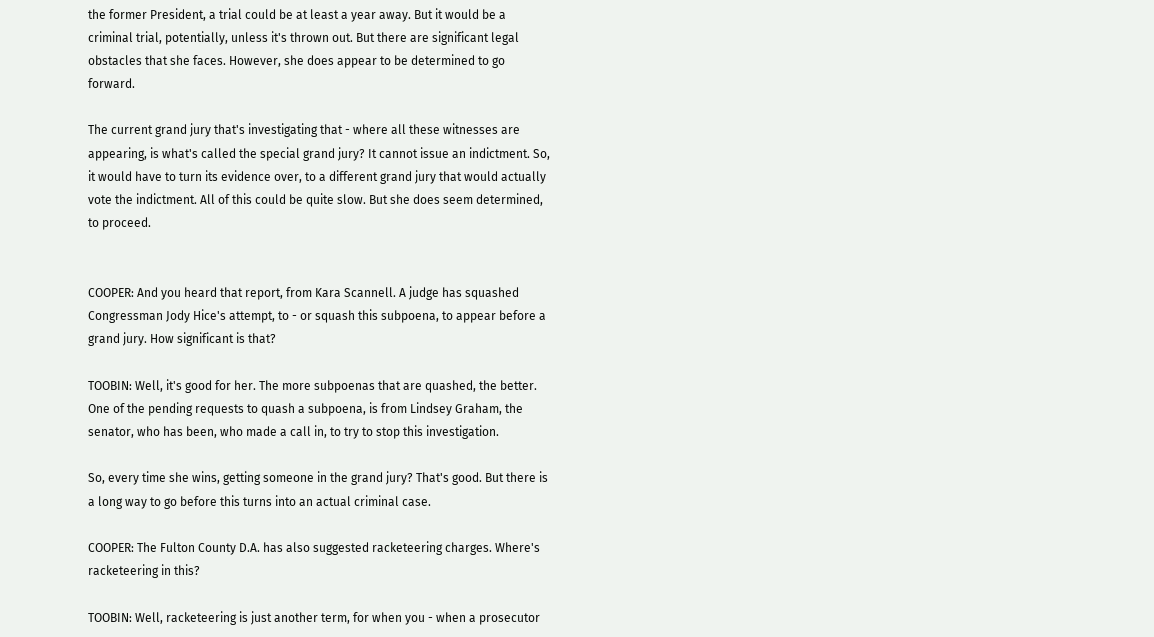the former President, a trial could be at least a year away. But it would be a criminal trial, potentially, unless it's thrown out. But there are significant legal obstacles that she faces. However, she does appear to be determined to go forward.

The current grand jury that's investigating that - where all these witnesses are appearing, is what's called the special grand jury? It cannot issue an indictment. So, it would have to turn its evidence over, to a different grand jury that would actually vote the indictment. All of this could be quite slow. But she does seem determined, to proceed.


COOPER: And you heard that report, from Kara Scannell. A judge has squashed Congressman Jody Hice's attempt, to - or squash this subpoena, to appear before a grand jury. How significant is that?

TOOBIN: Well, it's good for her. The more subpoenas that are quashed, the better. One of the pending requests to quash a subpoena, is from Lindsey Graham, the senator, who has been, who made a call in, to try to stop this investigation.

So, every time she wins, getting someone in the grand jury? That's good. But there is a long way to go before this turns into an actual criminal case.

COOPER: The Fulton County D.A. has also suggested racketeering charges. Where's racketeering in this?

TOOBIN: Well, racketeering is just another term, for when you - when a prosecutor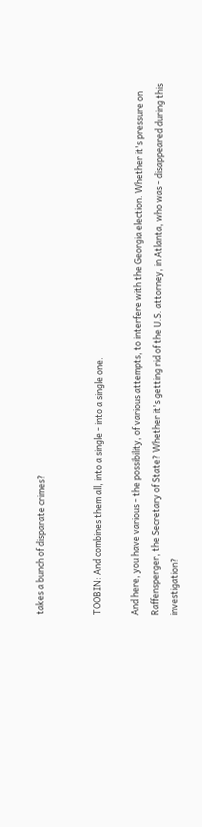takes a bunch of disparate crimes?


TOOBIN: And combines them all, into a single - into a single one.

And here, you have various - the possibility, of various attempts, to interfere with the Georgia election. Whether it's pressure on Raffensperger, the Secretary of State? Whether it's getting rid of the U.S. attorney, in Atlanta, who was - disappeared during this investigation?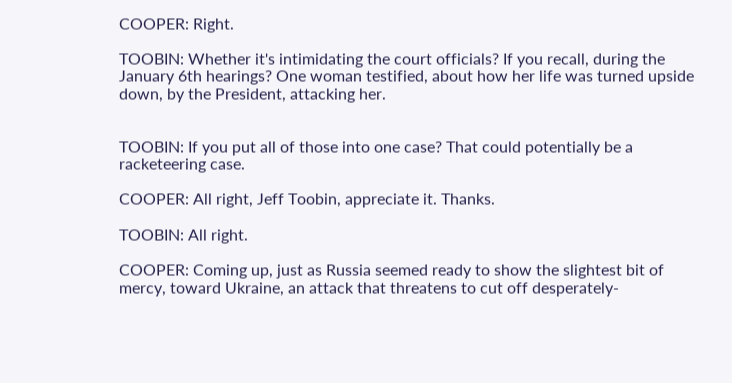COOPER: Right.

TOOBIN: Whether it's intimidating the court officials? If you recall, during the January 6th hearings? One woman testified, about how her life was turned upside down, by the President, attacking her.


TOOBIN: If you put all of those into one case? That could potentially be a racketeering case.

COOPER: All right, Jeff Toobin, appreciate it. Thanks.

TOOBIN: All right.

COOPER: Coming up, just as Russia seemed ready to show the slightest bit of mercy, toward Ukraine, an attack that threatens to cut off desperately-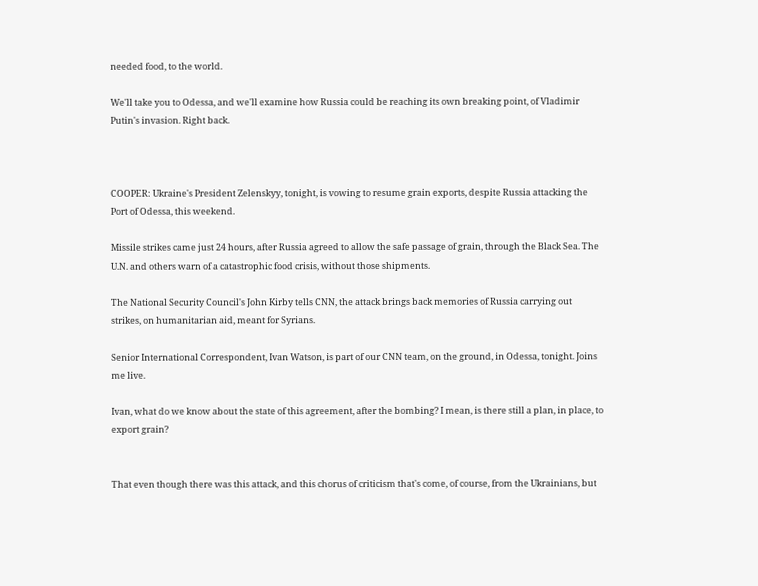needed food, to the world.

We'll take you to Odessa, and we'll examine how Russia could be reaching its own breaking point, of Vladimir Putin's invasion. Right back.



COOPER: Ukraine's President Zelenskyy, tonight, is vowing to resume grain exports, despite Russia attacking the Port of Odessa, this weekend.

Missile strikes came just 24 hours, after Russia agreed to allow the safe passage of grain, through the Black Sea. The U.N. and others warn of a catastrophic food crisis, without those shipments.

The National Security Council's John Kirby tells CNN, the attack brings back memories of Russia carrying out strikes, on humanitarian aid, meant for Syrians.

Senior International Correspondent, Ivan Watson, is part of our CNN team, on the ground, in Odessa, tonight. Joins me live.

Ivan, what do we know about the state of this agreement, after the bombing? I mean, is there still a plan, in place, to export grain?


That even though there was this attack, and this chorus of criticism that's come, of course, from the Ukrainians, but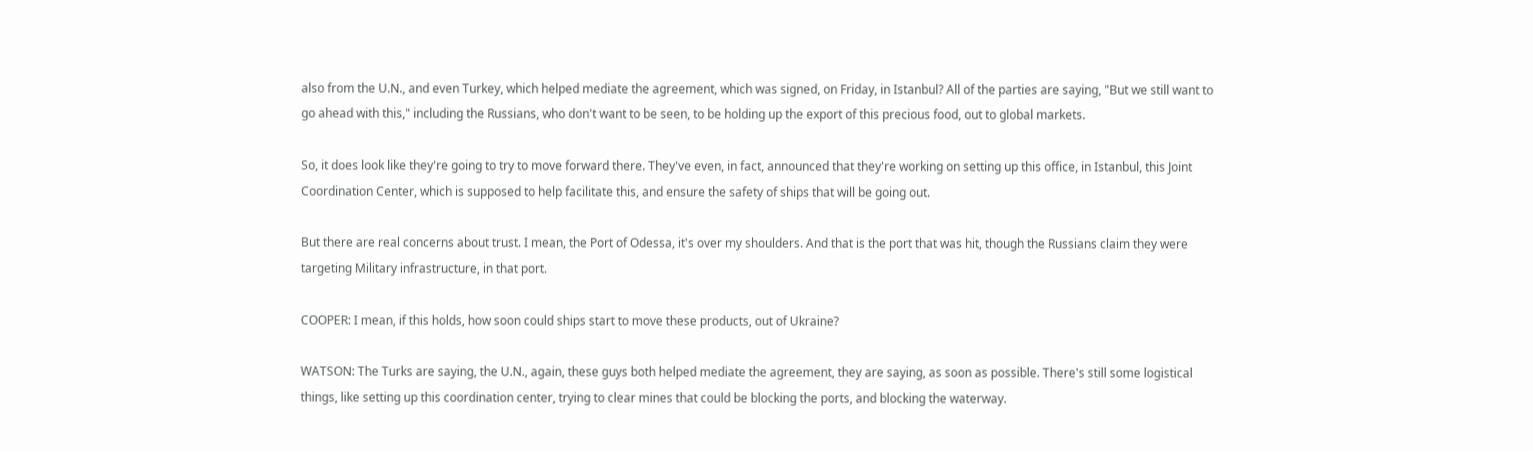also from the U.N., and even Turkey, which helped mediate the agreement, which was signed, on Friday, in Istanbul? All of the parties are saying, "But we still want to go ahead with this," including the Russians, who don't want to be seen, to be holding up the export of this precious food, out to global markets.

So, it does look like they're going to try to move forward there. They've even, in fact, announced that they're working on setting up this office, in Istanbul, this Joint Coordination Center, which is supposed to help facilitate this, and ensure the safety of ships that will be going out.

But there are real concerns about trust. I mean, the Port of Odessa, it's over my shoulders. And that is the port that was hit, though the Russians claim they were targeting Military infrastructure, in that port.

COOPER: I mean, if this holds, how soon could ships start to move these products, out of Ukraine?

WATSON: The Turks are saying, the U.N., again, these guys both helped mediate the agreement, they are saying, as soon as possible. There's still some logistical things, like setting up this coordination center, trying to clear mines that could be blocking the ports, and blocking the waterway.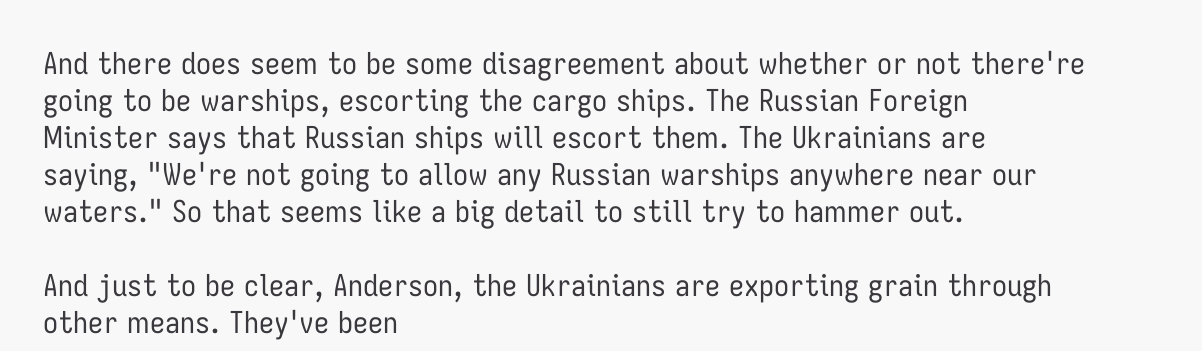And there does seem to be some disagreement about whether or not there're going to be warships, escorting the cargo ships. The Russian Foreign Minister says that Russian ships will escort them. The Ukrainians are saying, "We're not going to allow any Russian warships anywhere near our waters." So that seems like a big detail to still try to hammer out.

And just to be clear, Anderson, the Ukrainians are exporting grain through other means. They've been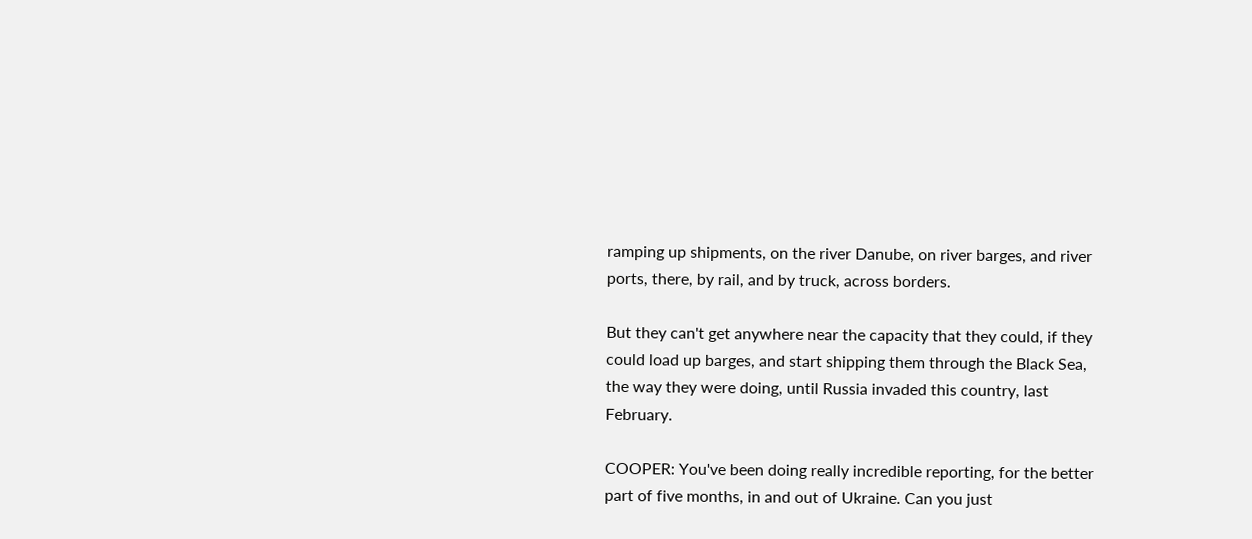ramping up shipments, on the river Danube, on river barges, and river ports, there, by rail, and by truck, across borders.

But they can't get anywhere near the capacity that they could, if they could load up barges, and start shipping them through the Black Sea, the way they were doing, until Russia invaded this country, last February.

COOPER: You've been doing really incredible reporting, for the better part of five months, in and out of Ukraine. Can you just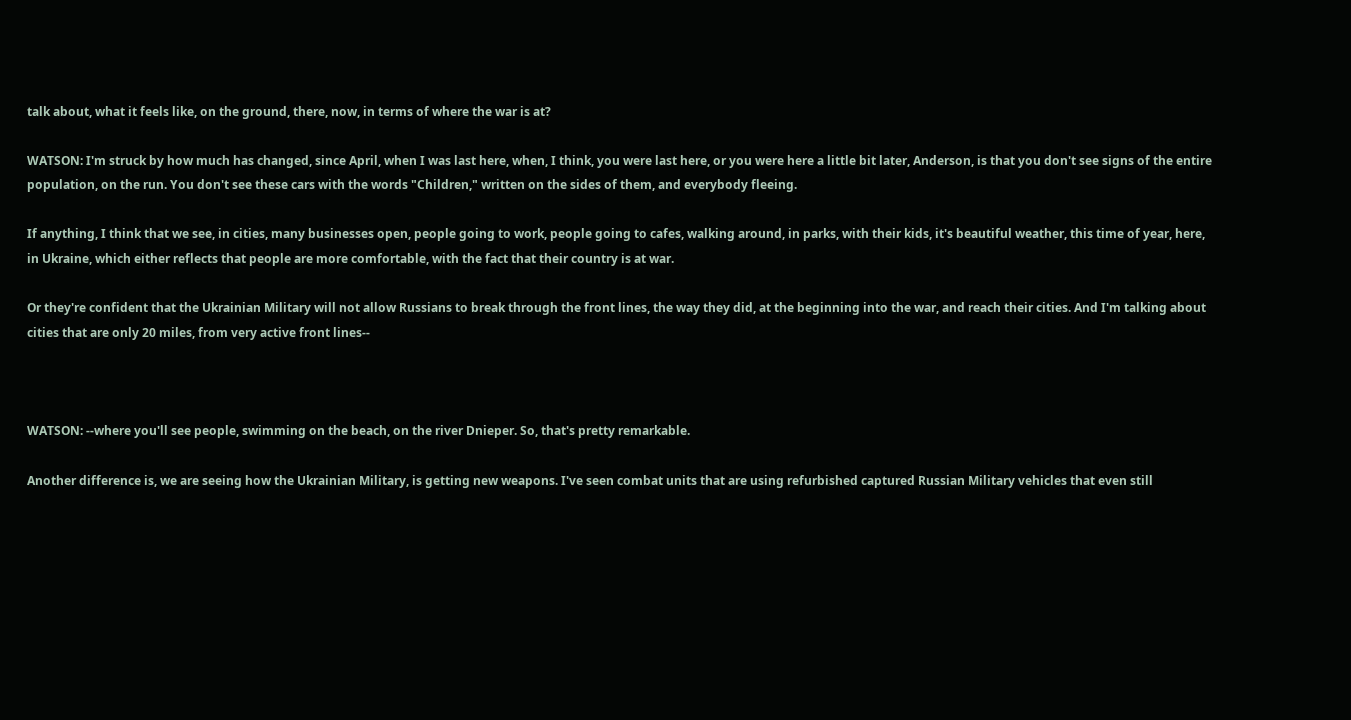talk about, what it feels like, on the ground, there, now, in terms of where the war is at?

WATSON: I'm struck by how much has changed, since April, when I was last here, when, I think, you were last here, or you were here a little bit later, Anderson, is that you don't see signs of the entire population, on the run. You don't see these cars with the words "Children," written on the sides of them, and everybody fleeing.

If anything, I think that we see, in cities, many businesses open, people going to work, people going to cafes, walking around, in parks, with their kids, it's beautiful weather, this time of year, here, in Ukraine, which either reflects that people are more comfortable, with the fact that their country is at war.

Or they're confident that the Ukrainian Military will not allow Russians to break through the front lines, the way they did, at the beginning into the war, and reach their cities. And I'm talking about cities that are only 20 miles, from very active front lines--



WATSON: --where you'll see people, swimming on the beach, on the river Dnieper. So, that's pretty remarkable.

Another difference is, we are seeing how the Ukrainian Military, is getting new weapons. I've seen combat units that are using refurbished captured Russian Military vehicles that even still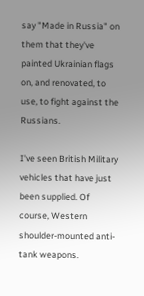say "Made in Russia" on them that they've painted Ukrainian flags on, and renovated, to use, to fight against the Russians.

I've seen British Military vehicles that have just been supplied. Of course, Western shoulder-mounted anti-tank weapons.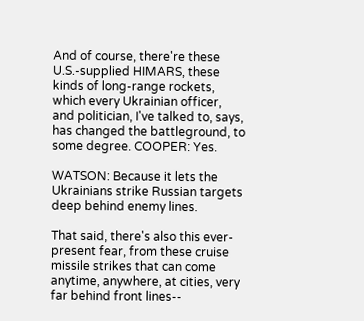And of course, there're these U.S.-supplied HIMARS, these kinds of long-range rockets, which every Ukrainian officer, and politician, I've talked to, says, has changed the battleground, to some degree. COOPER: Yes.

WATSON: Because it lets the Ukrainians strike Russian targets deep behind enemy lines.

That said, there's also this ever-present fear, from these cruise missile strikes that can come anytime, anywhere, at cities, very far behind front lines--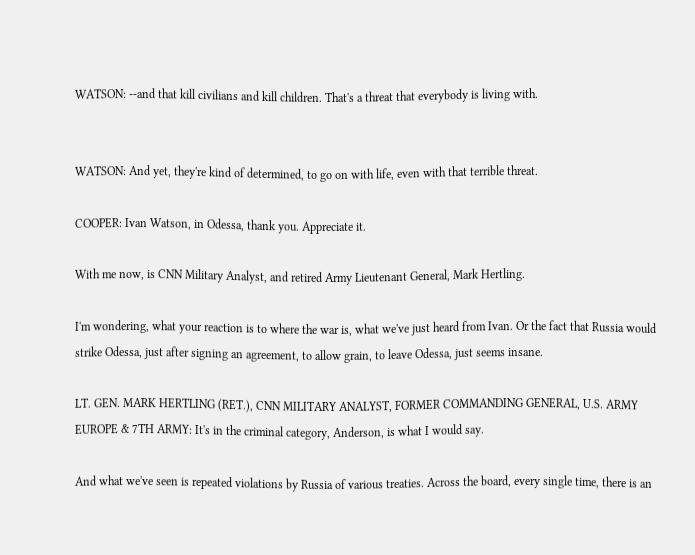WATSON: --and that kill civilians and kill children. That's a threat that everybody is living with.


WATSON: And yet, they're kind of determined, to go on with life, even with that terrible threat.

COOPER: Ivan Watson, in Odessa, thank you. Appreciate it.

With me now, is CNN Military Analyst, and retired Army Lieutenant General, Mark Hertling.

I'm wondering, what your reaction is to where the war is, what we've just heard from Ivan. Or the fact that Russia would strike Odessa, just after signing an agreement, to allow grain, to leave Odessa, just seems insane.

LT. GEN. MARK HERTLING (RET.), CNN MILITARY ANALYST, FORMER COMMANDING GENERAL, U.S. ARMY EUROPE & 7TH ARMY: It's in the criminal category, Anderson, is what I would say.

And what we've seen is repeated violations by Russia of various treaties. Across the board, every single time, there is an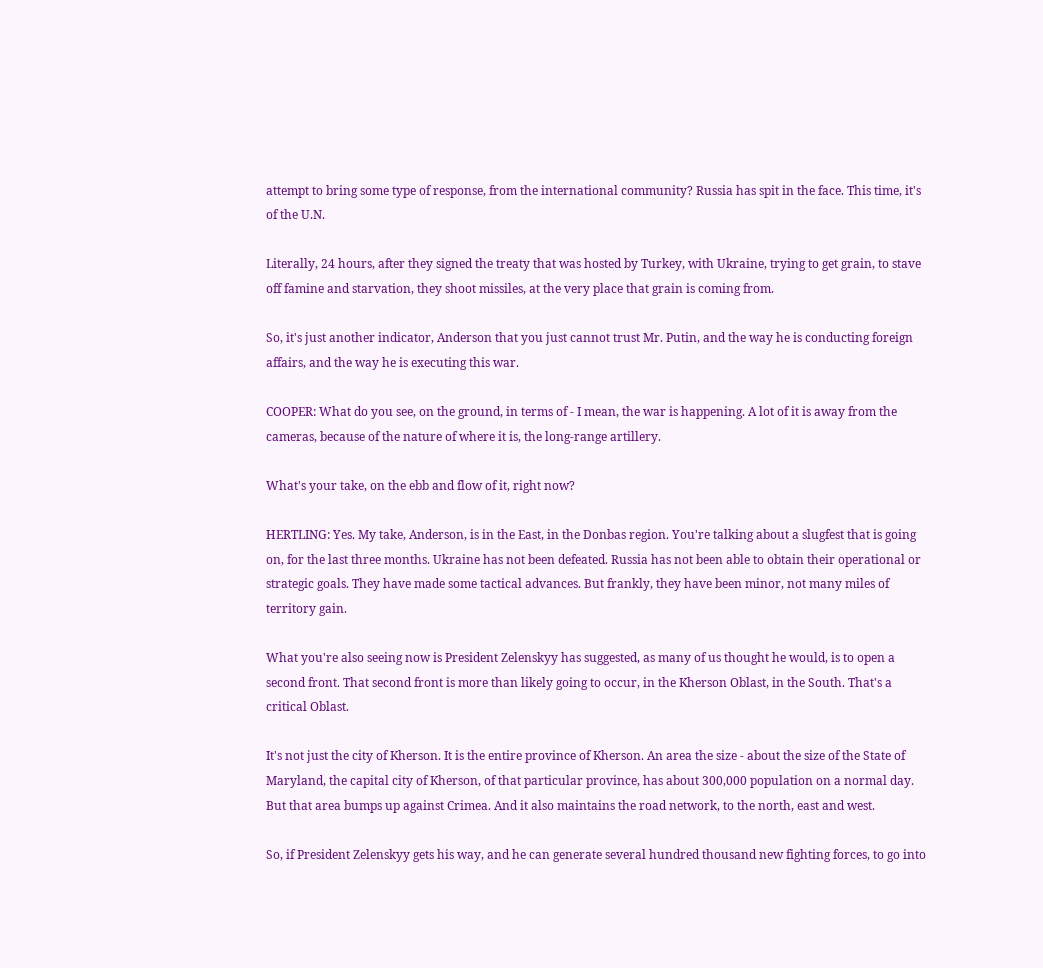attempt to bring some type of response, from the international community? Russia has spit in the face. This time, it's of the U.N.

Literally, 24 hours, after they signed the treaty that was hosted by Turkey, with Ukraine, trying to get grain, to stave off famine and starvation, they shoot missiles, at the very place that grain is coming from.

So, it's just another indicator, Anderson that you just cannot trust Mr. Putin, and the way he is conducting foreign affairs, and the way he is executing this war.

COOPER: What do you see, on the ground, in terms of - I mean, the war is happening. A lot of it is away from the cameras, because of the nature of where it is, the long-range artillery.

What's your take, on the ebb and flow of it, right now?

HERTLING: Yes. My take, Anderson, is in the East, in the Donbas region. You're talking about a slugfest that is going on, for the last three months. Ukraine has not been defeated. Russia has not been able to obtain their operational or strategic goals. They have made some tactical advances. But frankly, they have been minor, not many miles of territory gain.

What you're also seeing now is President Zelenskyy has suggested, as many of us thought he would, is to open a second front. That second front is more than likely going to occur, in the Kherson Oblast, in the South. That's a critical Oblast.

It's not just the city of Kherson. It is the entire province of Kherson. An area the size - about the size of the State of Maryland, the capital city of Kherson, of that particular province, has about 300,000 population on a normal day. But that area bumps up against Crimea. And it also maintains the road network, to the north, east and west.

So, if President Zelenskyy gets his way, and he can generate several hundred thousand new fighting forces, to go into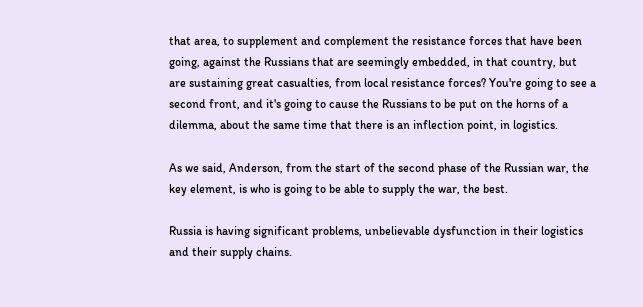that area, to supplement and complement the resistance forces that have been going, against the Russians that are seemingly embedded, in that country, but are sustaining great casualties, from local resistance forces? You're going to see a second front, and it's going to cause the Russians to be put on the horns of a dilemma, about the same time that there is an inflection point, in logistics.

As we said, Anderson, from the start of the second phase of the Russian war, the key element, is who is going to be able to supply the war, the best.

Russia is having significant problems, unbelievable dysfunction in their logistics and their supply chains.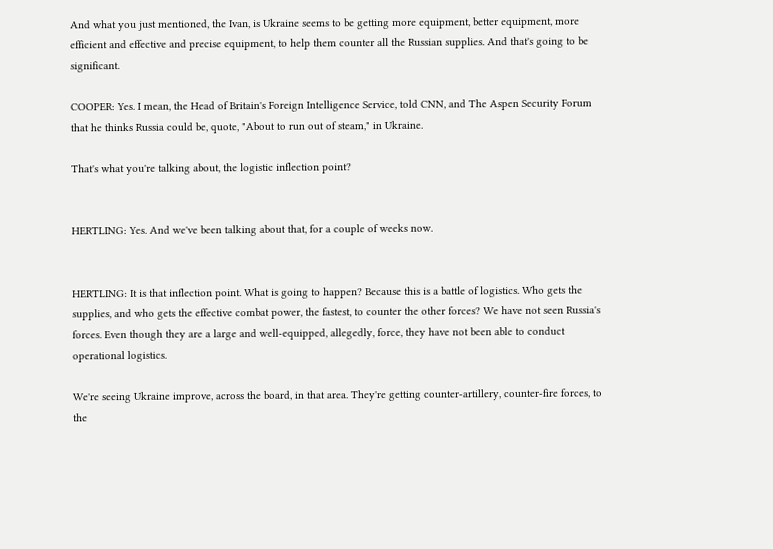And what you just mentioned, the Ivan, is Ukraine seems to be getting more equipment, better equipment, more efficient and effective and precise equipment, to help them counter all the Russian supplies. And that's going to be significant.

COOPER: Yes. I mean, the Head of Britain's Foreign Intelligence Service, told CNN, and The Aspen Security Forum that he thinks Russia could be, quote, "About to run out of steam," in Ukraine.

That's what you're talking about, the logistic inflection point?


HERTLING: Yes. And we've been talking about that, for a couple of weeks now.


HERTLING: It is that inflection point. What is going to happen? Because this is a battle of logistics. Who gets the supplies, and who gets the effective combat power, the fastest, to counter the other forces? We have not seen Russia's forces. Even though they are a large and well-equipped, allegedly, force, they have not been able to conduct operational logistics.

We're seeing Ukraine improve, across the board, in that area. They're getting counter-artillery, counter-fire forces, to the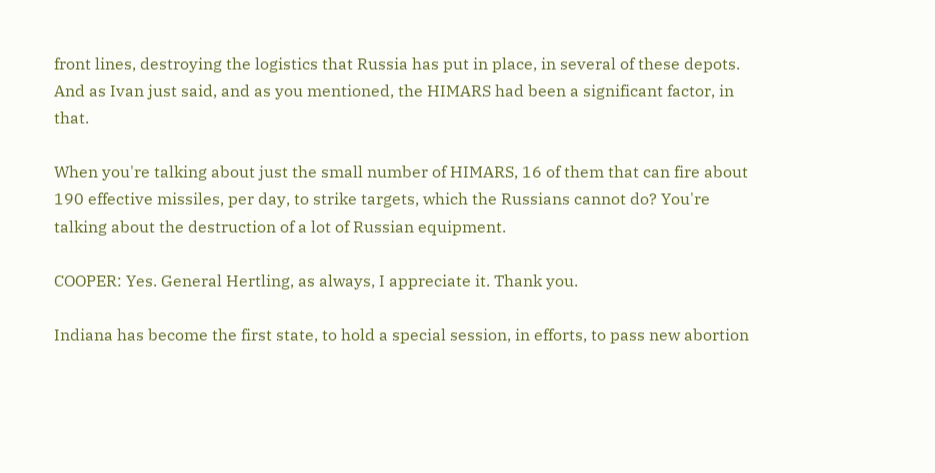front lines, destroying the logistics that Russia has put in place, in several of these depots. And as Ivan just said, and as you mentioned, the HIMARS had been a significant factor, in that.

When you're talking about just the small number of HIMARS, 16 of them that can fire about 190 effective missiles, per day, to strike targets, which the Russians cannot do? You're talking about the destruction of a lot of Russian equipment.

COOPER: Yes. General Hertling, as always, I appreciate it. Thank you.

Indiana has become the first state, to hold a special session, in efforts, to pass new abortion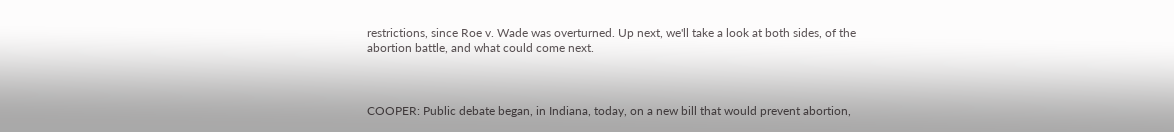restrictions, since Roe v. Wade was overturned. Up next, we'll take a look at both sides, of the abortion battle, and what could come next.



COOPER: Public debate began, in Indiana, today, on a new bill that would prevent abortion,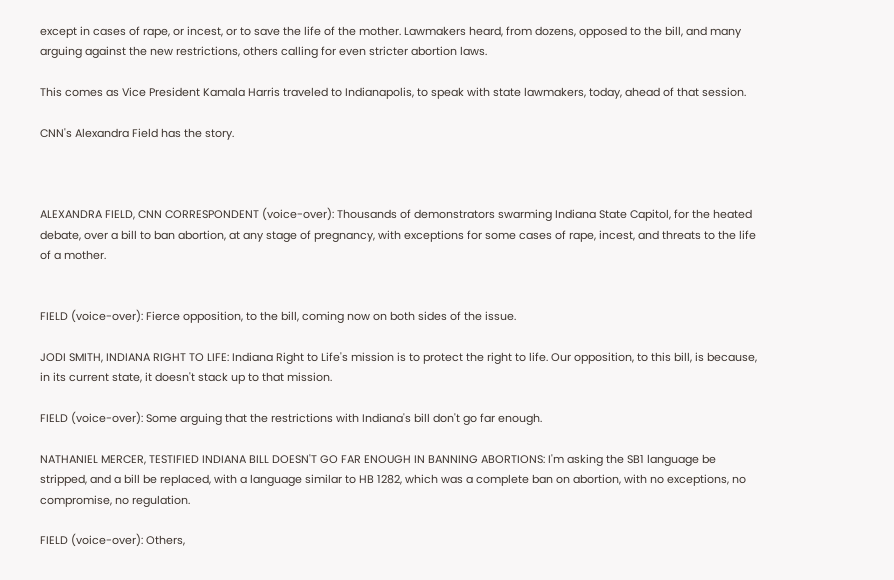except in cases of rape, or incest, or to save the life of the mother. Lawmakers heard, from dozens, opposed to the bill, and many arguing against the new restrictions, others calling for even stricter abortion laws.

This comes as Vice President Kamala Harris traveled to Indianapolis, to speak with state lawmakers, today, ahead of that session.

CNN's Alexandra Field has the story.



ALEXANDRA FIELD, CNN CORRESPONDENT (voice-over): Thousands of demonstrators swarming Indiana State Capitol, for the heated debate, over a bill to ban abortion, at any stage of pregnancy, with exceptions for some cases of rape, incest, and threats to the life of a mother.


FIELD (voice-over): Fierce opposition, to the bill, coming now on both sides of the issue.

JODI SMITH, INDIANA RIGHT TO LIFE: Indiana Right to Life's mission is to protect the right to life. Our opposition, to this bill, is because, in its current state, it doesn't stack up to that mission.

FIELD (voice-over): Some arguing that the restrictions with Indiana's bill don't go far enough.

NATHANIEL MERCER, TESTIFIED INDIANA BILL DOESN'T GO FAR ENOUGH IN BANNING ABORTIONS: I'm asking the SB1 language be stripped, and a bill be replaced, with a language similar to HB 1282, which was a complete ban on abortion, with no exceptions, no compromise, no regulation.

FIELD (voice-over): Others,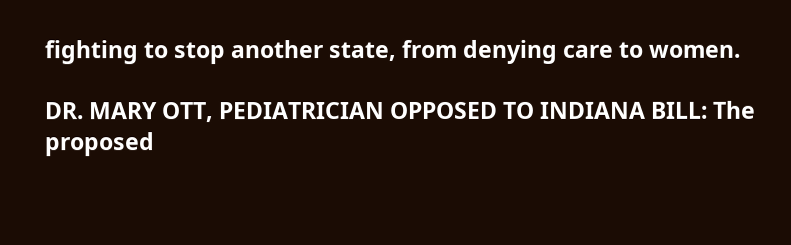fighting to stop another state, from denying care to women.

DR. MARY OTT, PEDIATRICIAN OPPOSED TO INDIANA BILL: The proposed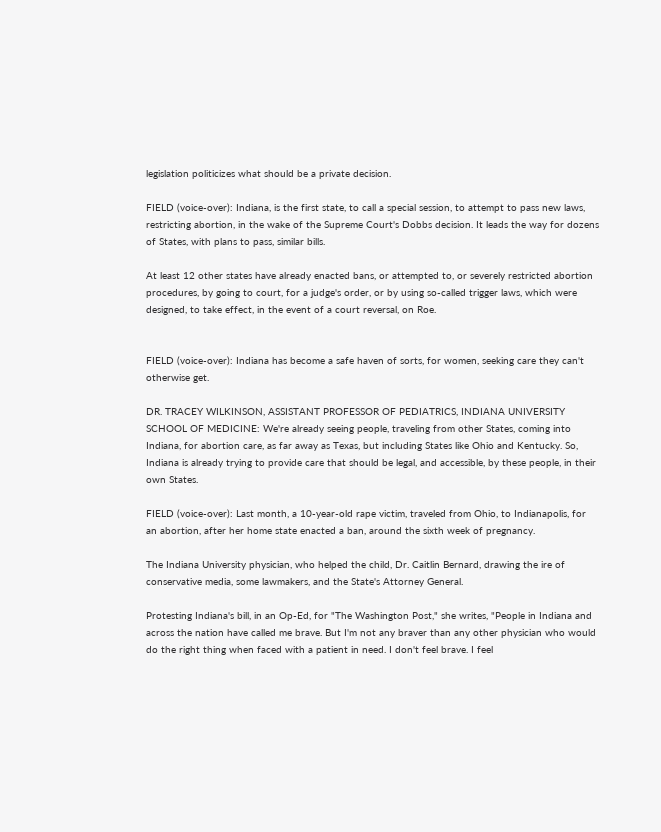legislation politicizes what should be a private decision.

FIELD (voice-over): Indiana, is the first state, to call a special session, to attempt to pass new laws, restricting abortion, in the wake of the Supreme Court's Dobbs decision. It leads the way for dozens of States, with plans to pass, similar bills.

At least 12 other states have already enacted bans, or attempted to, or severely restricted abortion procedures, by going to court, for a judge's order, or by using so-called trigger laws, which were designed, to take effect, in the event of a court reversal, on Roe.


FIELD (voice-over): Indiana has become a safe haven of sorts, for women, seeking care they can't otherwise get.

DR. TRACEY WILKINSON, ASSISTANT PROFESSOR OF PEDIATRICS, INDIANA UNIVERSITY SCHOOL OF MEDICINE: We're already seeing people, traveling from other States, coming into Indiana, for abortion care, as far away as Texas, but including States like Ohio and Kentucky. So, Indiana is already trying to provide care that should be legal, and accessible, by these people, in their own States.

FIELD (voice-over): Last month, a 10-year-old rape victim, traveled from Ohio, to Indianapolis, for an abortion, after her home state enacted a ban, around the sixth week of pregnancy.

The Indiana University physician, who helped the child, Dr. Caitlin Bernard, drawing the ire of conservative media, some lawmakers, and the State's Attorney General.

Protesting Indiana's bill, in an Op-Ed, for "The Washington Post," she writes, "People in Indiana and across the nation have called me brave. But I'm not any braver than any other physician who would do the right thing when faced with a patient in need. I don't feel brave. I feel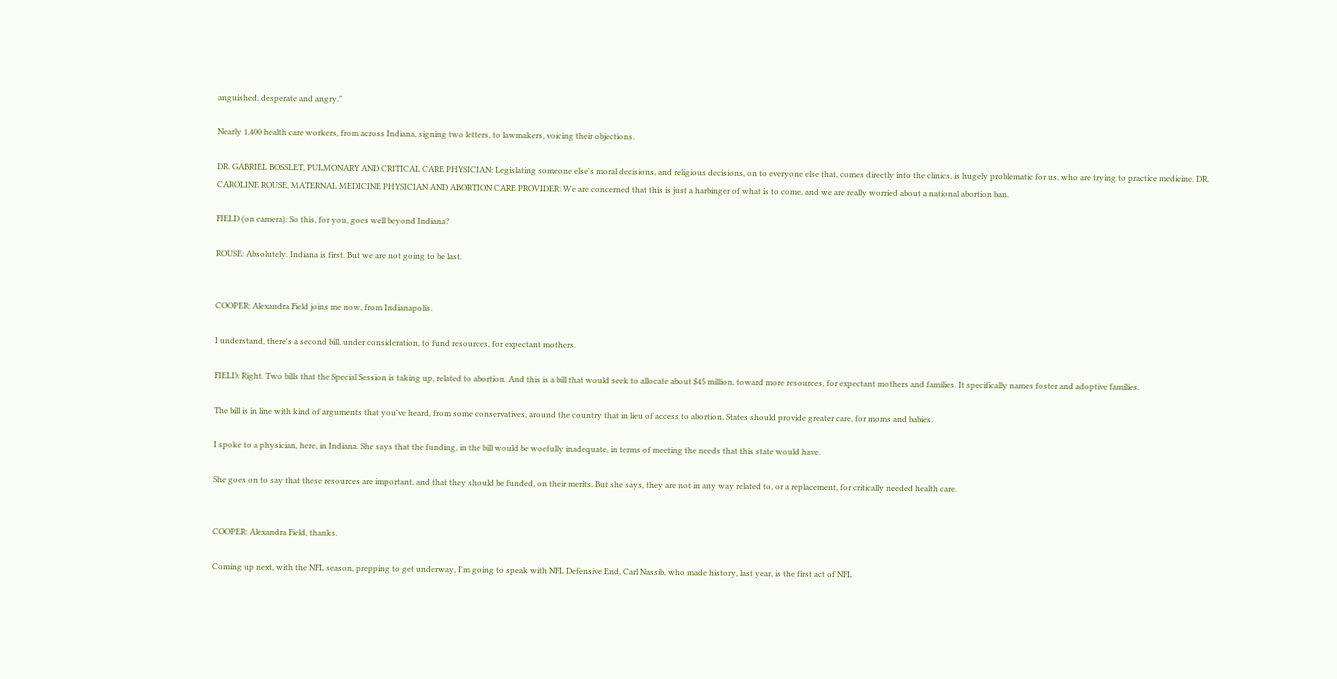anguished, desperate and angry."

Nearly 1,400 health care workers, from across Indiana, signing two letters, to lawmakers, voicing their objections.

DR. GABRIEL BOSSLET, PULMONARY AND CRITICAL CARE PHYSICIAN: Legislating someone else's moral decisions, and religious decisions, on to everyone else that, comes directly into the clinics, is hugely problematic for us, who are trying to practice medicine. DR. CAROLINE ROUSE, MATERNAL MEDICINE PHYSICIAN AND ABORTION CARE PROVIDER: We are concerned that this is just a harbinger of what is to come, and we are really worried about a national abortion ban.

FIELD (on camera): So this, for you, goes well beyond Indiana?

ROUSE: Absolutely. Indiana is first. But we are not going to be last.


COOPER: Alexandra Field joins me now, from Indianapolis.

I understand, there's a second bill, under consideration, to fund resources, for expectant mothers.

FIELD: Right. Two bills that the Special Session is taking up, related to abortion. And this is a bill that would seek to allocate about $45 million, toward more resources, for expectant mothers and families. It specifically names foster and adoptive families.

The bill is in line with kind of arguments that you've heard, from some conservatives, around the country that in lieu of access to abortion, States should provide greater care, for moms and babies.

I spoke to a physician, here, in Indiana. She says that the funding, in the bill would be woefully inadequate, in terms of meeting the needs that this state would have.

She goes on to say that these resources are important, and that they should be funded, on their merits. But she says, they are not in any way related to, or a replacement, for critically needed health care.


COOPER: Alexandra Field, thanks.

Coming up next, with the NFL season, prepping to get underway, I'm going to speak with NFL Defensive End, Carl Nassib, who made history, last year, is the first act of NFL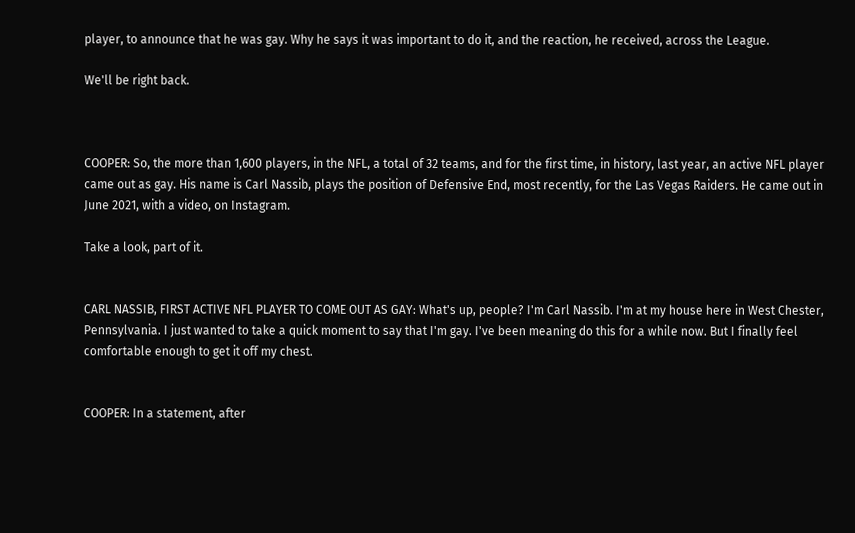player, to announce that he was gay. Why he says it was important to do it, and the reaction, he received, across the League.

We'll be right back.



COOPER: So, the more than 1,600 players, in the NFL, a total of 32 teams, and for the first time, in history, last year, an active NFL player came out as gay. His name is Carl Nassib, plays the position of Defensive End, most recently, for the Las Vegas Raiders. He came out in June 2021, with a video, on Instagram.

Take a look, part of it.


CARL NASSIB, FIRST ACTIVE NFL PLAYER TO COME OUT AS GAY: What's up, people? I'm Carl Nassib. I'm at my house here in West Chester, Pennsylvania. I just wanted to take a quick moment to say that I'm gay. I've been meaning do this for a while now. But I finally feel comfortable enough to get it off my chest.


COOPER: In a statement, after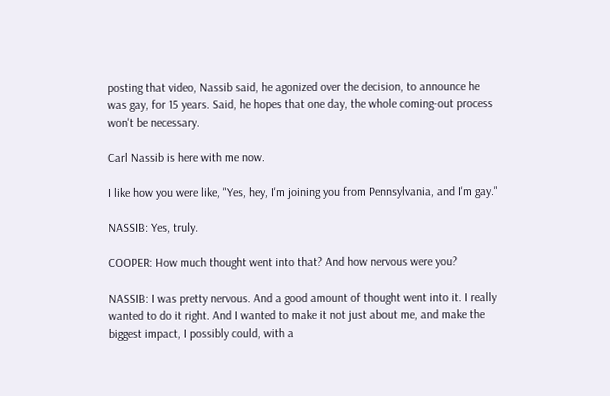posting that video, Nassib said, he agonized over the decision, to announce he was gay, for 15 years. Said, he hopes that one day, the whole coming-out process won't be necessary.

Carl Nassib is here with me now.

I like how you were like, "Yes, hey, I'm joining you from Pennsylvania, and I'm gay."

NASSIB: Yes, truly.

COOPER: How much thought went into that? And how nervous were you?

NASSIB: I was pretty nervous. And a good amount of thought went into it. I really wanted to do it right. And I wanted to make it not just about me, and make the biggest impact, I possibly could, with a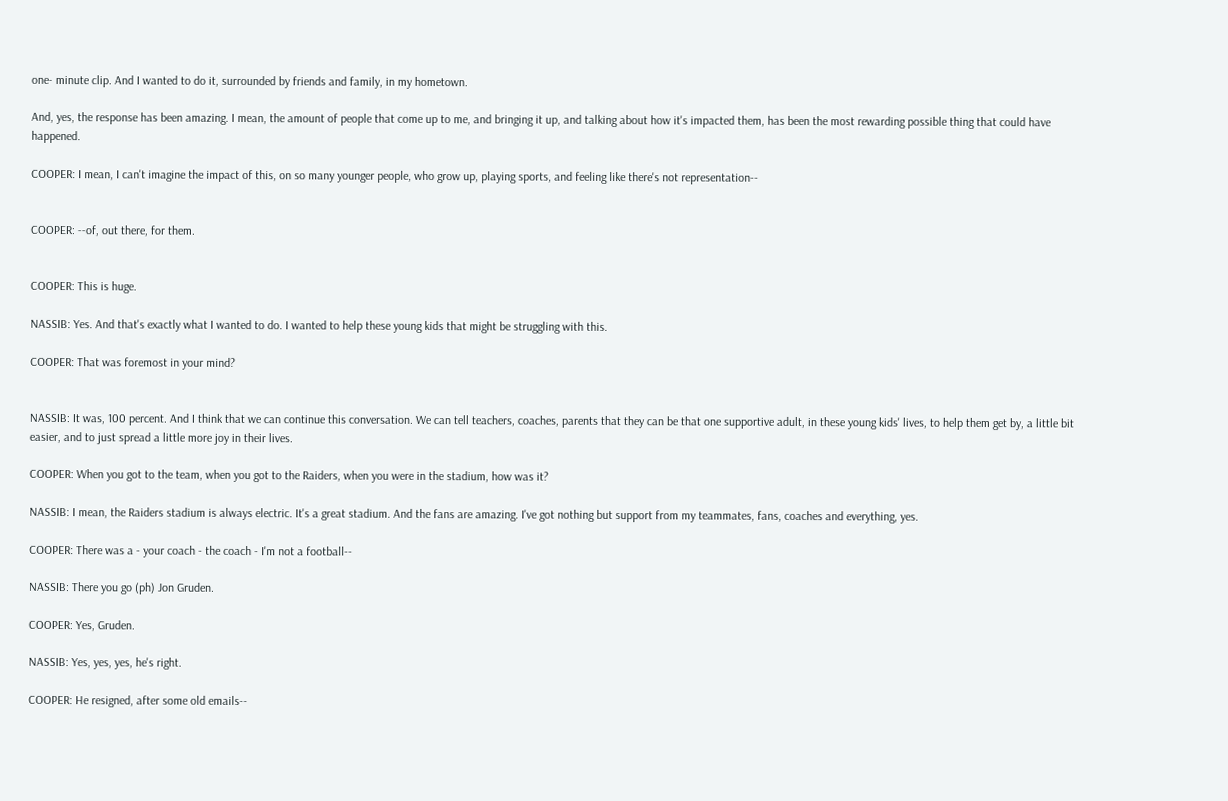one- minute clip. And I wanted to do it, surrounded by friends and family, in my hometown.

And, yes, the response has been amazing. I mean, the amount of people that come up to me, and bringing it up, and talking about how it's impacted them, has been the most rewarding possible thing that could have happened.

COOPER: I mean, I can't imagine the impact of this, on so many younger people, who grow up, playing sports, and feeling like there's not representation--


COOPER: --of, out there, for them.


COOPER: This is huge.

NASSIB: Yes. And that's exactly what I wanted to do. I wanted to help these young kids that might be struggling with this.

COOPER: That was foremost in your mind?


NASSIB: It was, 100 percent. And I think that we can continue this conversation. We can tell teachers, coaches, parents that they can be that one supportive adult, in these young kids' lives, to help them get by, a little bit easier, and to just spread a little more joy in their lives.

COOPER: When you got to the team, when you got to the Raiders, when you were in the stadium, how was it?

NASSIB: I mean, the Raiders stadium is always electric. It's a great stadium. And the fans are amazing. I've got nothing but support from my teammates, fans, coaches and everything, yes.

COOPER: There was a - your coach - the coach - I'm not a football--

NASSIB: There you go (ph) Jon Gruden.

COOPER: Yes, Gruden.

NASSIB: Yes, yes, yes, he's right.

COOPER: He resigned, after some old emails--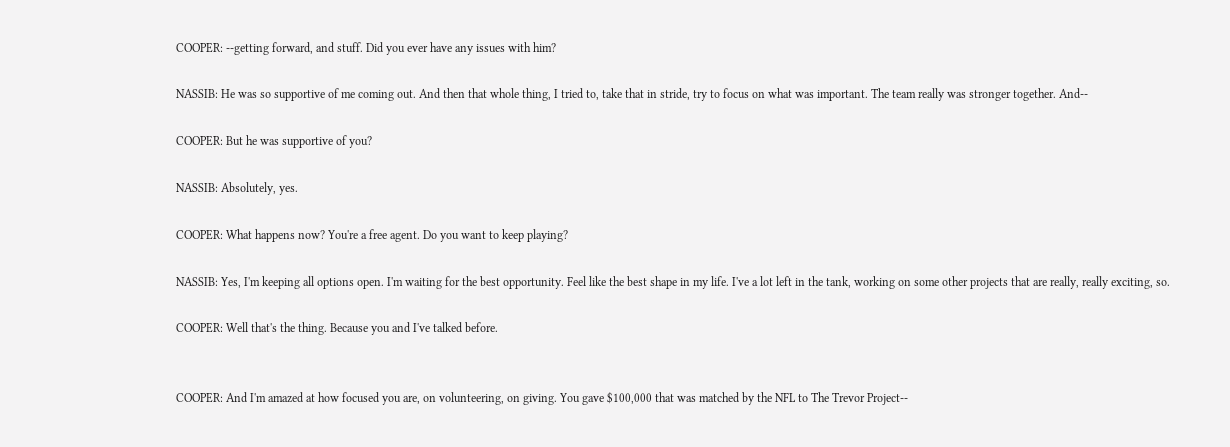COOPER: --getting forward, and stuff. Did you ever have any issues with him?

NASSIB: He was so supportive of me coming out. And then that whole thing, I tried to, take that in stride, try to focus on what was important. The team really was stronger together. And--

COOPER: But he was supportive of you?

NASSIB: Absolutely, yes.

COOPER: What happens now? You're a free agent. Do you want to keep playing?

NASSIB: Yes, I'm keeping all options open. I'm waiting for the best opportunity. Feel like the best shape in my life. I've a lot left in the tank, working on some other projects that are really, really exciting, so.

COOPER: Well that's the thing. Because you and I've talked before.


COOPER: And I'm amazed at how focused you are, on volunteering, on giving. You gave $100,000 that was matched by the NFL to The Trevor Project--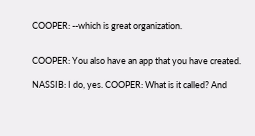COOPER: --which is great organization.


COOPER: You also have an app that you have created.

NASSIB: I do, yes. COOPER: What is it called? And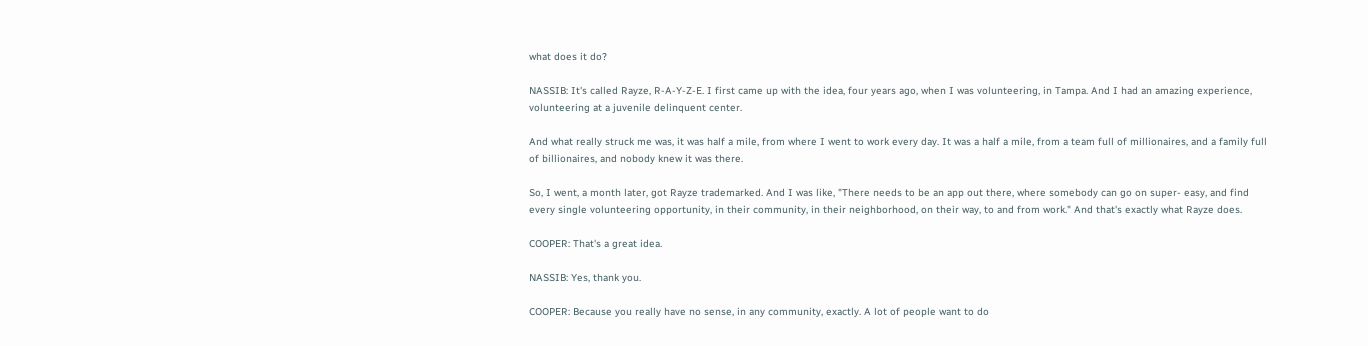what does it do?

NASSIB: It's called Rayze, R-A-Y-Z-E. I first came up with the idea, four years ago, when I was volunteering, in Tampa. And I had an amazing experience, volunteering at a juvenile delinquent center.

And what really struck me was, it was half a mile, from where I went to work every day. It was a half a mile, from a team full of millionaires, and a family full of billionaires, and nobody knew it was there.

So, I went, a month later, got Rayze trademarked. And I was like, "There needs to be an app out there, where somebody can go on super- easy, and find every single volunteering opportunity, in their community, in their neighborhood, on their way, to and from work." And that's exactly what Rayze does.

COOPER: That's a great idea.

NASSIB: Yes, thank you.

COOPER: Because you really have no sense, in any community, exactly. A lot of people want to do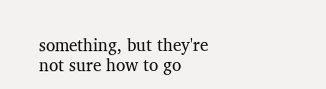something, but they're not sure how to go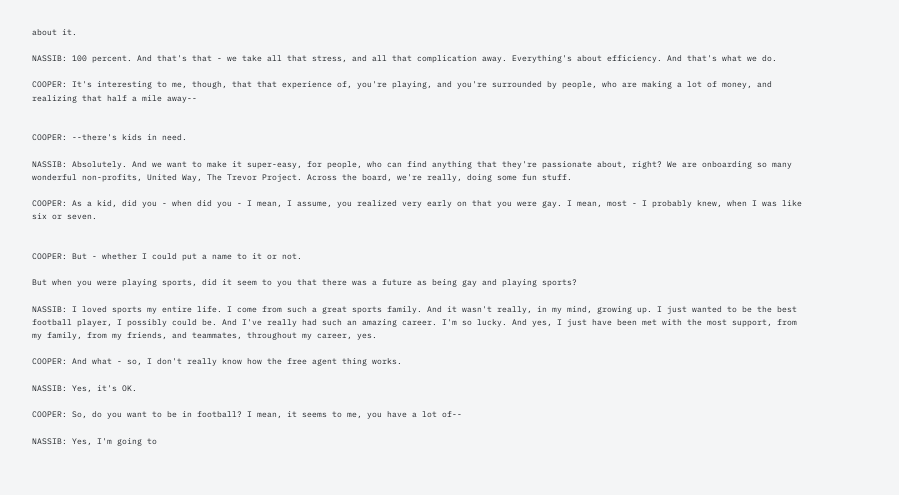about it.

NASSIB: 100 percent. And that's that - we take all that stress, and all that complication away. Everything's about efficiency. And that's what we do.

COOPER: It's interesting to me, though, that that experience of, you're playing, and you're surrounded by people, who are making a lot of money, and realizing that half a mile away--


COOPER: --there's kids in need.

NASSIB: Absolutely. And we want to make it super-easy, for people, who can find anything that they're passionate about, right? We are onboarding so many wonderful non-profits, United Way, The Trevor Project. Across the board, we're really, doing some fun stuff.

COOPER: As a kid, did you - when did you - I mean, I assume, you realized very early on that you were gay. I mean, most - I probably knew, when I was like six or seven.


COOPER: But - whether I could put a name to it or not.

But when you were playing sports, did it seem to you that there was a future as being gay and playing sports?

NASSIB: I loved sports my entire life. I come from such a great sports family. And it wasn't really, in my mind, growing up. I just wanted to be the best football player, I possibly could be. And I've really had such an amazing career. I'm so lucky. And yes, I just have been met with the most support, from my family, from my friends, and teammates, throughout my career, yes.

COOPER: And what - so, I don't really know how the free agent thing works.

NASSIB: Yes, it's OK.

COOPER: So, do you want to be in football? I mean, it seems to me, you have a lot of--

NASSIB: Yes, I'm going to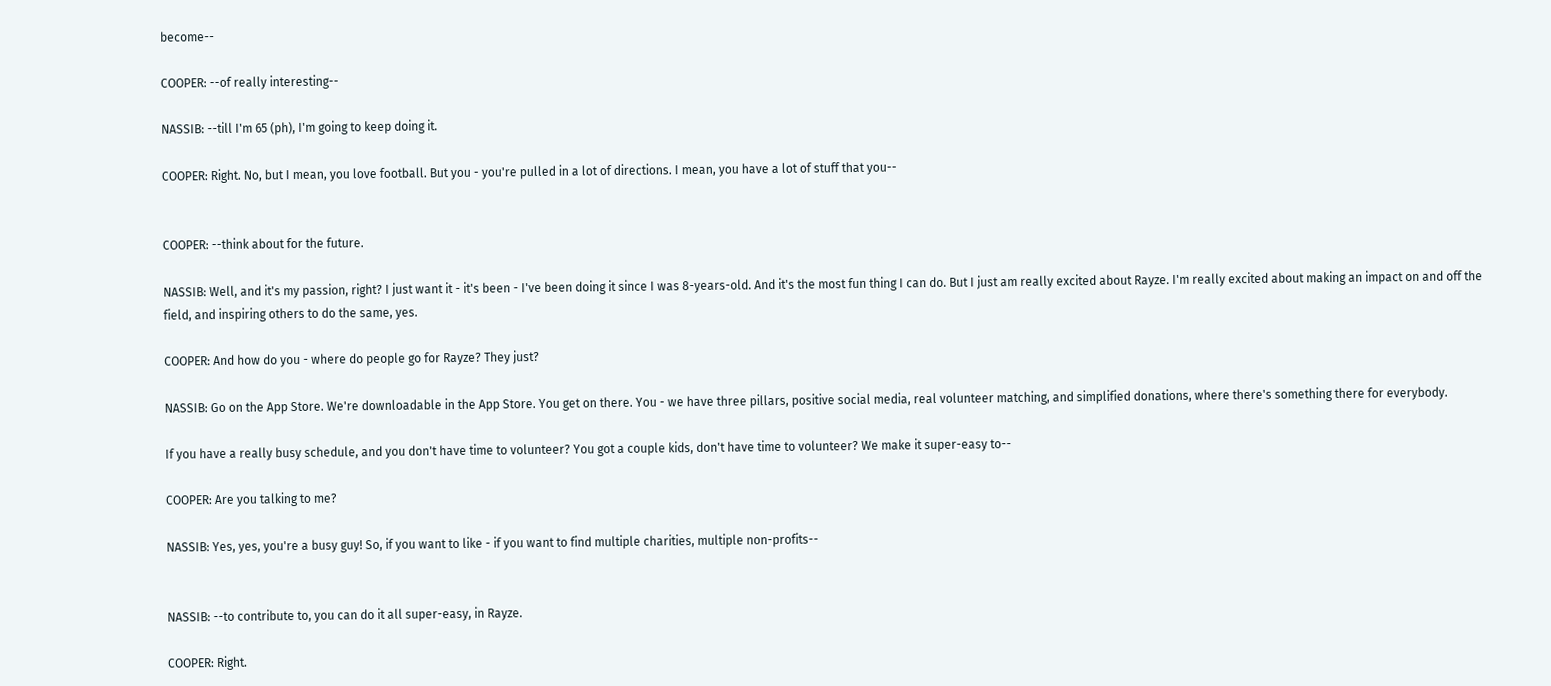become--

COOPER: --of really interesting--

NASSIB: --till I'm 65 (ph), I'm going to keep doing it.

COOPER: Right. No, but I mean, you love football. But you - you're pulled in a lot of directions. I mean, you have a lot of stuff that you--


COOPER: --think about for the future.

NASSIB: Well, and it's my passion, right? I just want it - it's been - I've been doing it since I was 8-years-old. And it's the most fun thing I can do. But I just am really excited about Rayze. I'm really excited about making an impact on and off the field, and inspiring others to do the same, yes.

COOPER: And how do you - where do people go for Rayze? They just?

NASSIB: Go on the App Store. We're downloadable in the App Store. You get on there. You - we have three pillars, positive social media, real volunteer matching, and simplified donations, where there's something there for everybody.

If you have a really busy schedule, and you don't have time to volunteer? You got a couple kids, don't have time to volunteer? We make it super-easy to--

COOPER: Are you talking to me?

NASSIB: Yes, yes, you're a busy guy! So, if you want to like - if you want to find multiple charities, multiple non-profits--


NASSIB: --to contribute to, you can do it all super-easy, in Rayze.

COOPER: Right.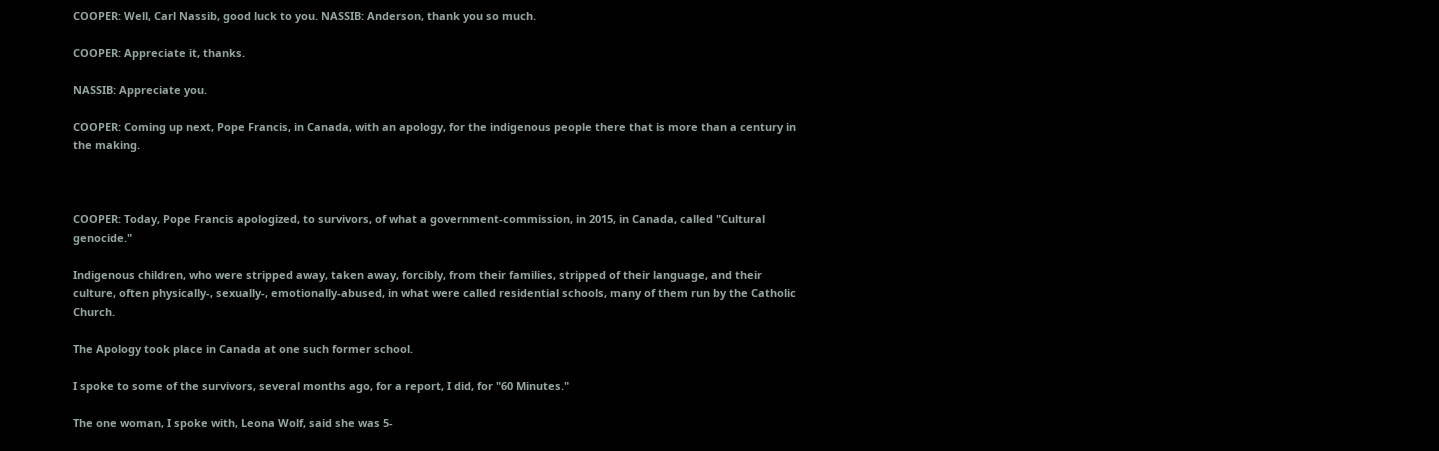COOPER: Well, Carl Nassib, good luck to you. NASSIB: Anderson, thank you so much.

COOPER: Appreciate it, thanks.

NASSIB: Appreciate you.

COOPER: Coming up next, Pope Francis, in Canada, with an apology, for the indigenous people there that is more than a century in the making.



COOPER: Today, Pope Francis apologized, to survivors, of what a government-commission, in 2015, in Canada, called "Cultural genocide."

Indigenous children, who were stripped away, taken away, forcibly, from their families, stripped of their language, and their culture, often physically-, sexually-, emotionally-abused, in what were called residential schools, many of them run by the Catholic Church.

The Apology took place in Canada at one such former school.

I spoke to some of the survivors, several months ago, for a report, I did, for "60 Minutes."

The one woman, I spoke with, Leona Wolf, said she was 5-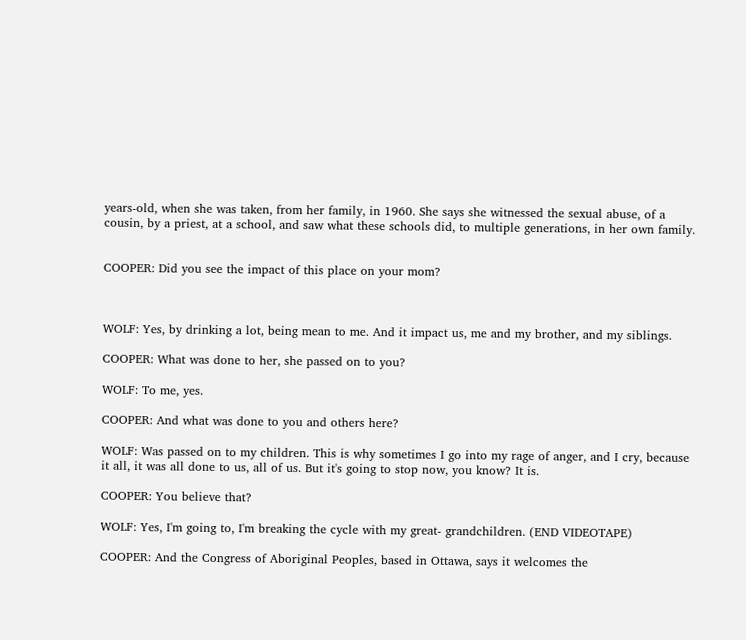years-old, when she was taken, from her family, in 1960. She says she witnessed the sexual abuse, of a cousin, by a priest, at a school, and saw what these schools did, to multiple generations, in her own family.


COOPER: Did you see the impact of this place on your mom?



WOLF: Yes, by drinking a lot, being mean to me. And it impact us, me and my brother, and my siblings.

COOPER: What was done to her, she passed on to you?

WOLF: To me, yes.

COOPER: And what was done to you and others here?

WOLF: Was passed on to my children. This is why sometimes I go into my rage of anger, and I cry, because it all, it was all done to us, all of us. But it's going to stop now, you know? It is.

COOPER: You believe that?

WOLF: Yes, I'm going to, I'm breaking the cycle with my great- grandchildren. (END VIDEOTAPE)

COOPER: And the Congress of Aboriginal Peoples, based in Ottawa, says it welcomes the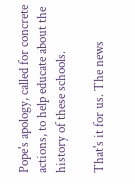Pope's apology, called for concrete actions, to help educate about the history of these schools.

That's it for us. The news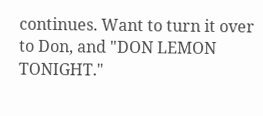continues. Want to turn it over to Don, and "DON LEMON TONIGHT."